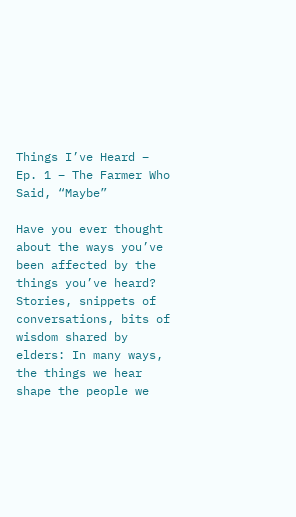Things I’ve Heard – Ep. 1 – The Farmer Who Said, “Maybe”

Have you ever thought about the ways you’ve been affected by the things you’ve heard? Stories, snippets of conversations, bits of wisdom shared by elders: In many ways, the things we hear shape the people we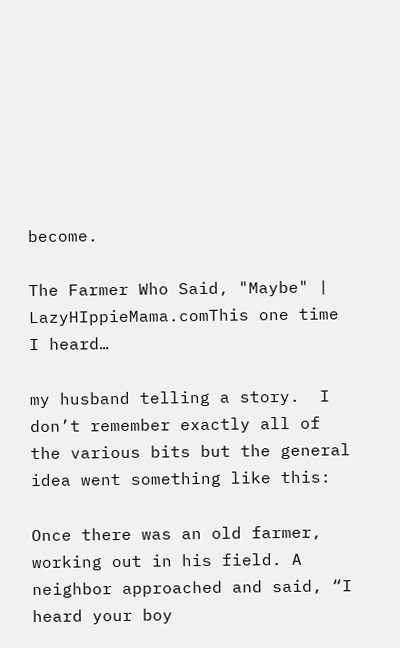become.

The Farmer Who Said, "Maybe" | LazyHIppieMama.comThis one time I heard…

my husband telling a story.  I don’t remember exactly all of the various bits but the general idea went something like this:

Once there was an old farmer, working out in his field. A neighbor approached and said, “I heard your boy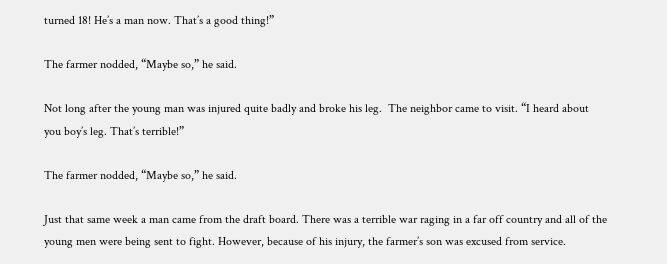turned 18! He’s a man now. That’s a good thing!”

The farmer nodded, “Maybe so,” he said.

Not long after the young man was injured quite badly and broke his leg.  The neighbor came to visit. “I heard about you boy’s leg. That’s terrible!”

The farmer nodded, “Maybe so,” he said.

Just that same week a man came from the draft board. There was a terrible war raging in a far off country and all of the young men were being sent to fight. However, because of his injury, the farmer’s son was excused from service.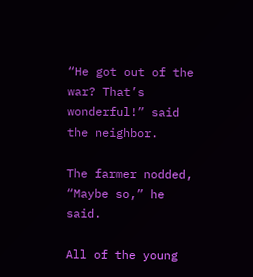“He got out of the war? That’s wonderful!” said the neighbor.

The farmer nodded, “Maybe so,” he said.

All of the young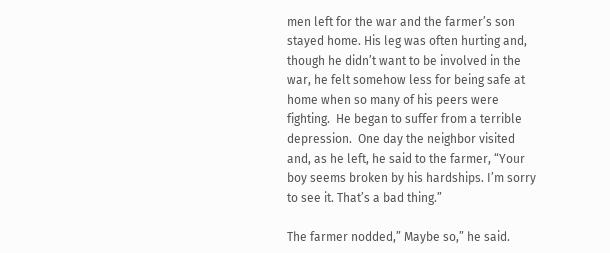men left for the war and the farmer’s son stayed home. His leg was often hurting and, though he didn’t want to be involved in the war, he felt somehow less for being safe at home when so many of his peers were fighting.  He began to suffer from a terrible depression.  One day the neighbor visited and, as he left, he said to the farmer, “Your boy seems broken by his hardships. I’m sorry to see it. That’s a bad thing.”

The farmer nodded,” Maybe so,” he said.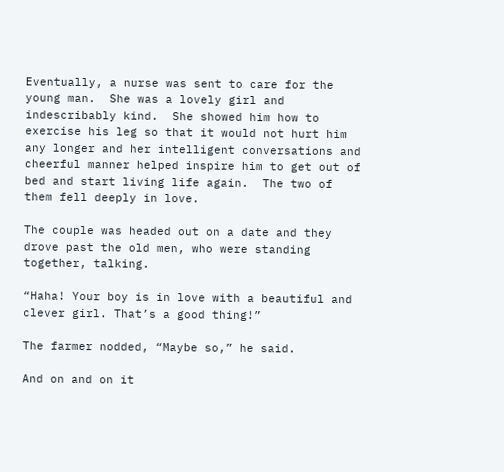Eventually, a nurse was sent to care for the young man.  She was a lovely girl and indescribably kind.  She showed him how to exercise his leg so that it would not hurt him any longer and her intelligent conversations and cheerful manner helped inspire him to get out of bed and start living life again.  The two of them fell deeply in love.

The couple was headed out on a date and they drove past the old men, who were standing together, talking.

“Haha! Your boy is in love with a beautiful and clever girl. That’s a good thing!”

The farmer nodded, “Maybe so,” he said.

And on and on it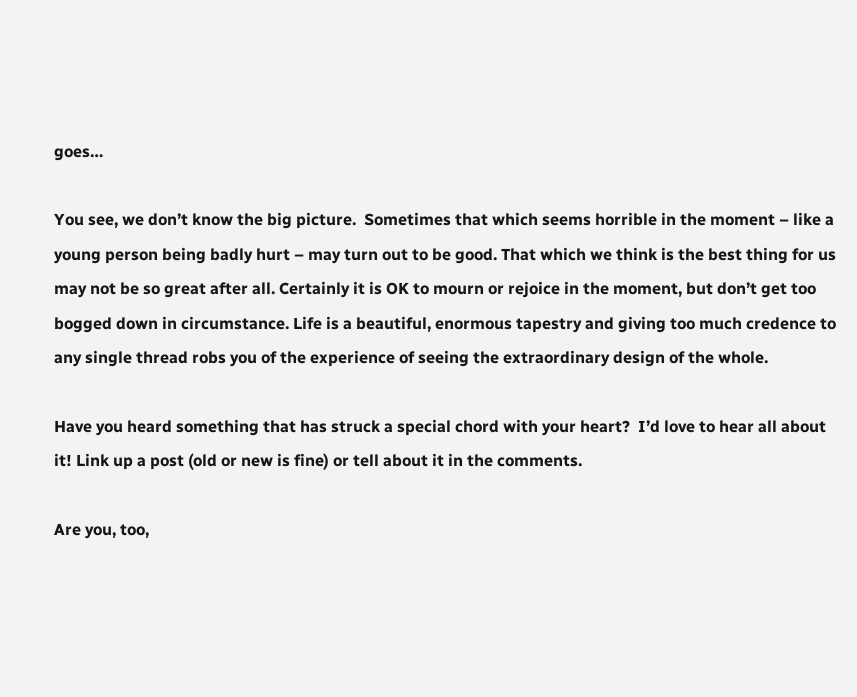goes…

You see, we don’t know the big picture.  Sometimes that which seems horrible in the moment – like a young person being badly hurt – may turn out to be good. That which we think is the best thing for us may not be so great after all. Certainly it is OK to mourn or rejoice in the moment, but don’t get too bogged down in circumstance. Life is a beautiful, enormous tapestry and giving too much credence to any single thread robs you of the experience of seeing the extraordinary design of the whole.

Have you heard something that has struck a special chord with your heart?  I’d love to hear all about it! Link up a post (old or new is fine) or tell about it in the comments.

Are you, too,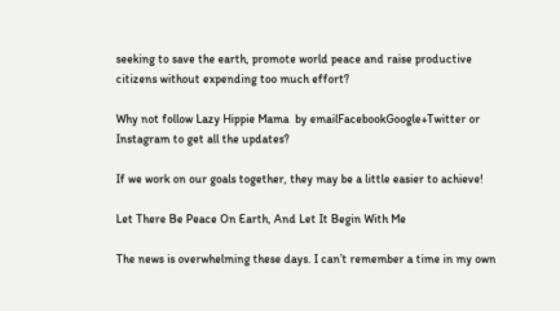seeking to save the earth, promote world peace and raise productive citizens without expending too much effort?

Why not follow Lazy Hippie Mama  by emailFacebookGoogle+Twitter or Instagram to get all the updates?

If we work on our goals together, they may be a little easier to achieve!

Let There Be Peace On Earth, And Let It Begin With Me

The news is overwhelming these days. I can’t remember a time in my own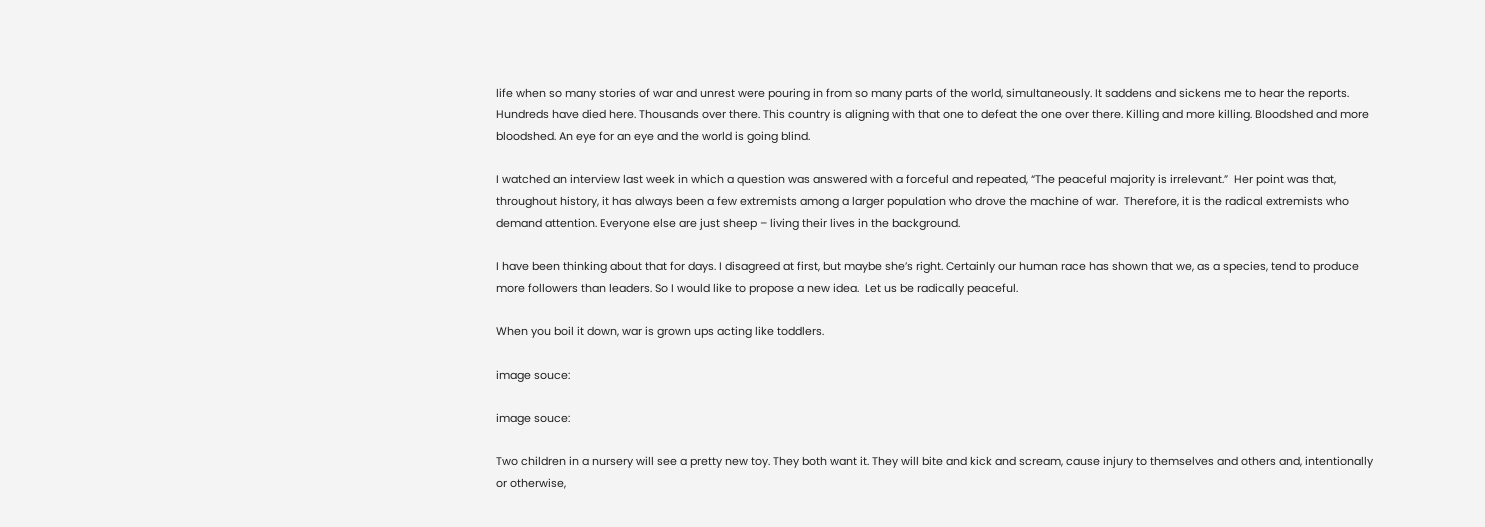life when so many stories of war and unrest were pouring in from so many parts of the world, simultaneously. It saddens and sickens me to hear the reports. Hundreds have died here. Thousands over there. This country is aligning with that one to defeat the one over there. Killing and more killing. Bloodshed and more bloodshed. An eye for an eye and the world is going blind.

I watched an interview last week in which a question was answered with a forceful and repeated, “The peaceful majority is irrelevant.”  Her point was that, throughout history, it has always been a few extremists among a larger population who drove the machine of war.  Therefore, it is the radical extremists who demand attention. Everyone else are just sheep – living their lives in the background.

I have been thinking about that for days. I disagreed at first, but maybe she’s right. Certainly our human race has shown that we, as a species, tend to produce more followers than leaders. So I would like to propose a new idea.  Let us be radically peaceful.

When you boil it down, war is grown ups acting like toddlers.

image souce:

image souce:

Two children in a nursery will see a pretty new toy. They both want it. They will bite and kick and scream, cause injury to themselves and others and, intentionally or otherwise,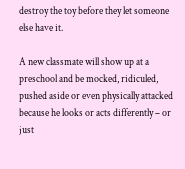destroy the toy before they let someone else have it.

A new classmate will show up at a preschool and be mocked, ridiculed, pushed aside or even physically attacked because he looks or acts differently – or just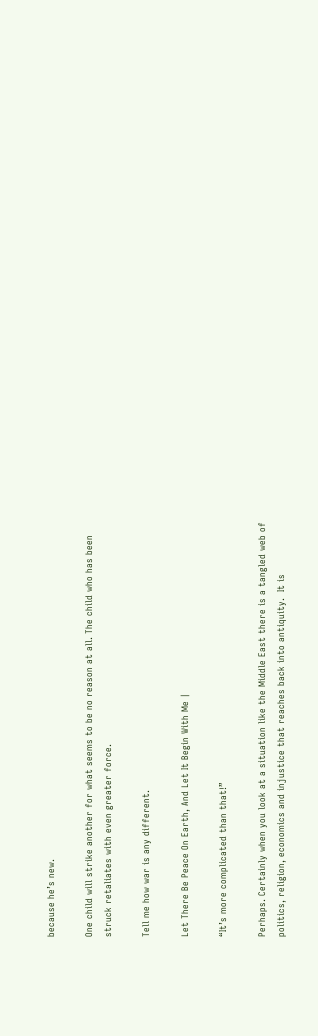because he’s new.

One child will strike another for what seems to be no reason at all. The child who has been struck retaliates with even greater force.

Tell me how war is any different.

Let There Be Peace On Earth, And Let It Begin With Me |

“It’s more complicated than that!”

Perhaps. Certainly when you look at a situation like the Middle East there is a tangled web of politics, religion, economics and injustice that reaches back into antiquity.  It is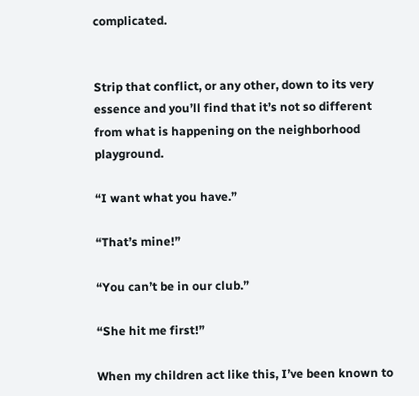complicated.


Strip that conflict, or any other, down to its very essence and you’ll find that it’s not so different from what is happening on the neighborhood playground.

“I want what you have.”

“That’s mine!”

“You can’t be in our club.”

“She hit me first!”

When my children act like this, I’ve been known to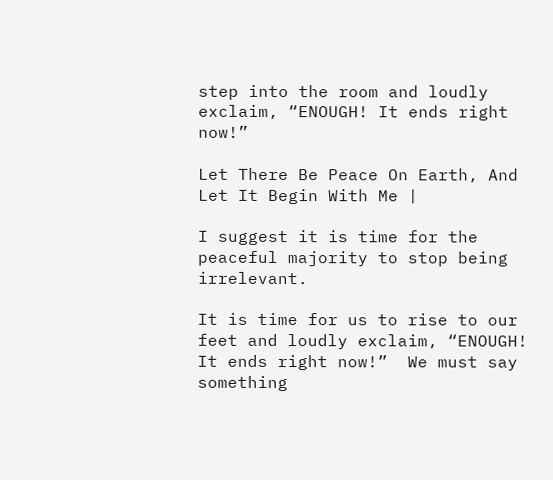step into the room and loudly exclaim, “ENOUGH! It ends right now!”

Let There Be Peace On Earth, And Let It Begin With Me |

I suggest it is time for the peaceful majority to stop being irrelevant.

It is time for us to rise to our feet and loudly exclaim, “ENOUGH! It ends right now!”  We must say something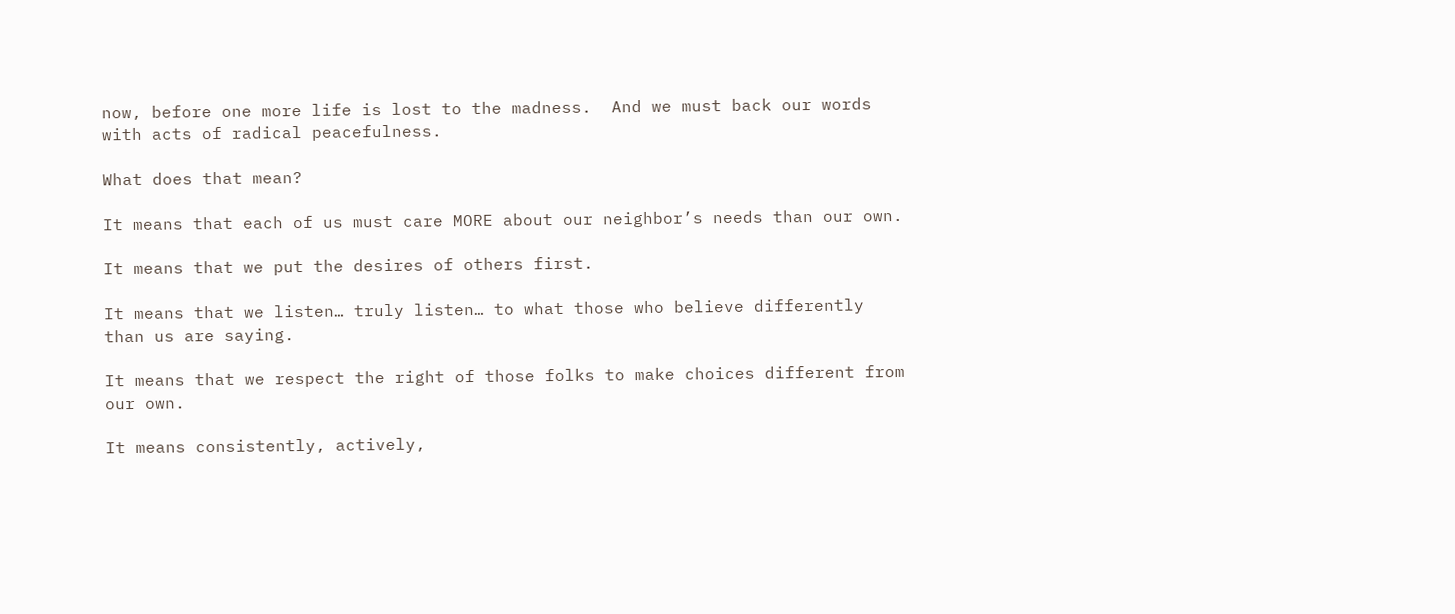now, before one more life is lost to the madness.  And we must back our words with acts of radical peacefulness.

What does that mean?

It means that each of us must care MORE about our neighbor’s needs than our own.

It means that we put the desires of others first.

It means that we listen… truly listen… to what those who believe differently than us are saying.

It means that we respect the right of those folks to make choices different from our own.

It means consistently, actively,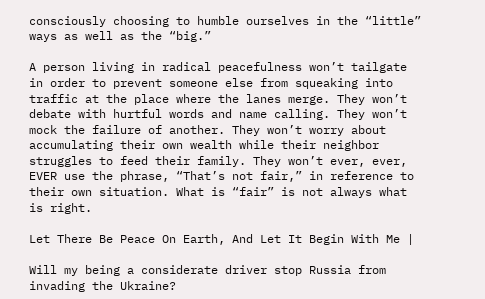consciously choosing to humble ourselves in the “little” ways as well as the “big.”

A person living in radical peacefulness won’t tailgate in order to prevent someone else from squeaking into traffic at the place where the lanes merge. They won’t debate with hurtful words and name calling. They won’t mock the failure of another. They won’t worry about accumulating their own wealth while their neighbor struggles to feed their family. They won’t ever, ever, EVER use the phrase, “That’s not fair,” in reference to their own situation. What is “fair” is not always what is right.

Let There Be Peace On Earth, And Let It Begin With Me |

Will my being a considerate driver stop Russia from invading the Ukraine?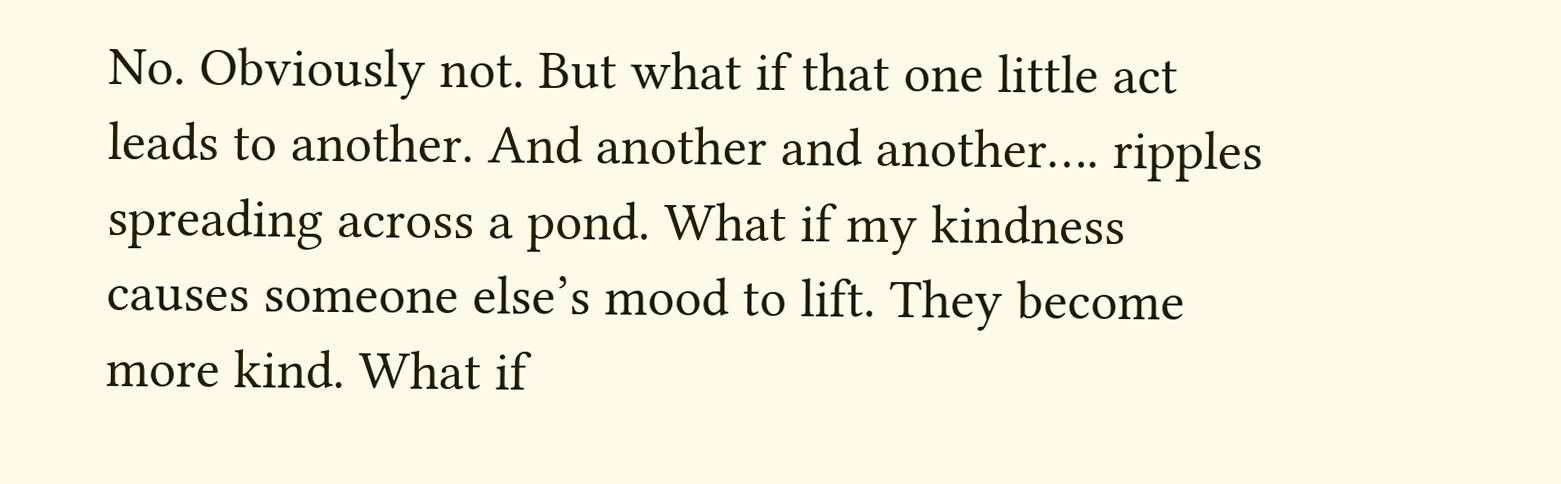No. Obviously not. But what if that one little act leads to another. And another and another…. ripples spreading across a pond. What if my kindness causes someone else’s mood to lift. They become more kind. What if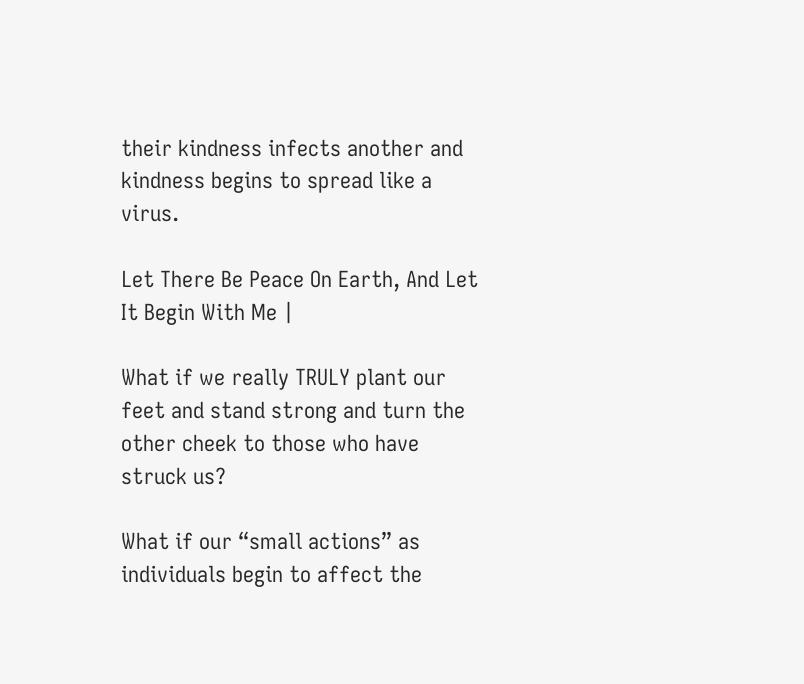their kindness infects another and kindness begins to spread like a virus.

Let There Be Peace On Earth, And Let It Begin With Me |

What if we really TRULY plant our feet and stand strong and turn the other cheek to those who have struck us?

What if our “small actions” as individuals begin to affect the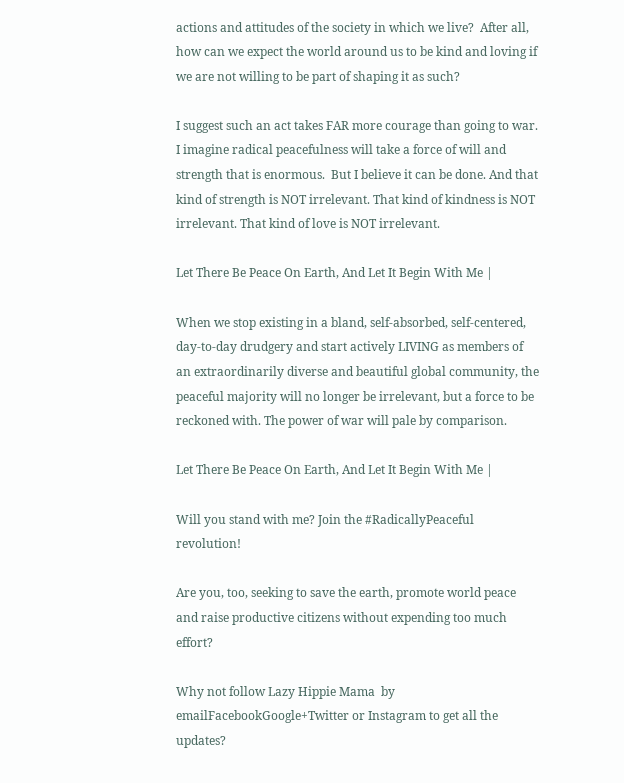actions and attitudes of the society in which we live?  After all, how can we expect the world around us to be kind and loving if we are not willing to be part of shaping it as such?

I suggest such an act takes FAR more courage than going to war. I imagine radical peacefulness will take a force of will and strength that is enormous.  But I believe it can be done. And that kind of strength is NOT irrelevant. That kind of kindness is NOT irrelevant. That kind of love is NOT irrelevant.

Let There Be Peace On Earth, And Let It Begin With Me |

When we stop existing in a bland, self-absorbed, self-centered, day-to-day drudgery and start actively LIVING as members of an extraordinarily diverse and beautiful global community, the peaceful majority will no longer be irrelevant, but a force to be reckoned with. The power of war will pale by comparison.

Let There Be Peace On Earth, And Let It Begin With Me |

Will you stand with me? Join the #RadicallyPeaceful revolution!

Are you, too, seeking to save the earth, promote world peace and raise productive citizens without expending too much effort?

Why not follow Lazy Hippie Mama  by emailFacebookGoogle+Twitter or Instagram to get all the updates?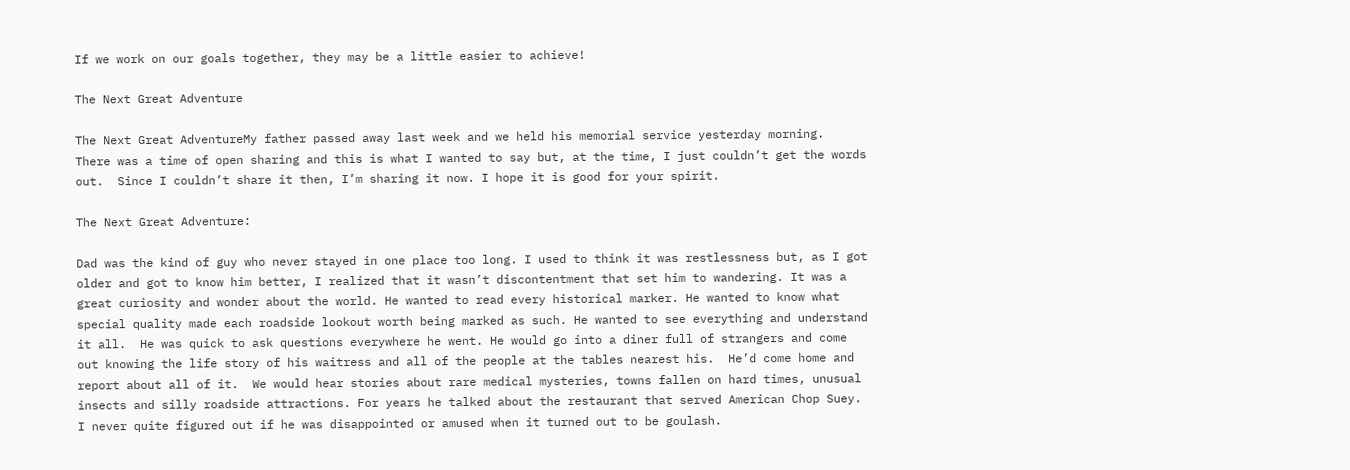If we work on our goals together, they may be a little easier to achieve!

The Next Great Adventure

The Next Great AdventureMy father passed away last week and we held his memorial service yesterday morning.  There was a time of open sharing and this is what I wanted to say but, at the time, I just couldn’t get the words out.  Since I couldn’t share it then, I’m sharing it now. I hope it is good for your spirit.

The Next Great Adventure:

Dad was the kind of guy who never stayed in one place too long. I used to think it was restlessness but, as I got older and got to know him better, I realized that it wasn’t discontentment that set him to wandering. It was a great curiosity and wonder about the world. He wanted to read every historical marker. He wanted to know what special quality made each roadside lookout worth being marked as such. He wanted to see everything and understand it all.  He was quick to ask questions everywhere he went. He would go into a diner full of strangers and come out knowing the life story of his waitress and all of the people at the tables nearest his.  He’d come home and report about all of it.  We would hear stories about rare medical mysteries, towns fallen on hard times, unusual insects and silly roadside attractions. For years he talked about the restaurant that served American Chop Suey. I never quite figured out if he was disappointed or amused when it turned out to be goulash.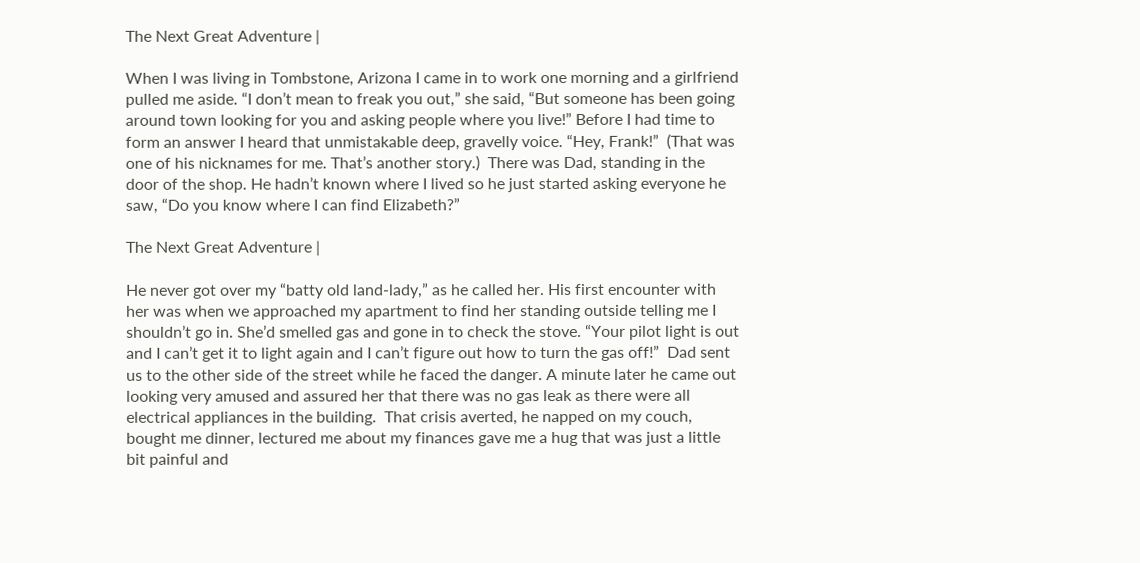The Next Great Adventure |

When I was living in Tombstone, Arizona I came in to work one morning and a girlfriend pulled me aside. “I don’t mean to freak you out,” she said, “But someone has been going around town looking for you and asking people where you live!” Before I had time to form an answer I heard that unmistakable deep, gravelly voice. “Hey, Frank!”  (That was one of his nicknames for me. That’s another story.)  There was Dad, standing in the door of the shop. He hadn’t known where I lived so he just started asking everyone he saw, “Do you know where I can find Elizabeth?”

The Next Great Adventure |

He never got over my “batty old land-lady,” as he called her. His first encounter with her was when we approached my apartment to find her standing outside telling me I shouldn’t go in. She’d smelled gas and gone in to check the stove. “Your pilot light is out and I can’t get it to light again and I can’t figure out how to turn the gas off!”  Dad sent us to the other side of the street while he faced the danger. A minute later he came out looking very amused and assured her that there was no gas leak as there were all electrical appliances in the building.  That crisis averted, he napped on my couch, bought me dinner, lectured me about my finances gave me a hug that was just a little bit painful and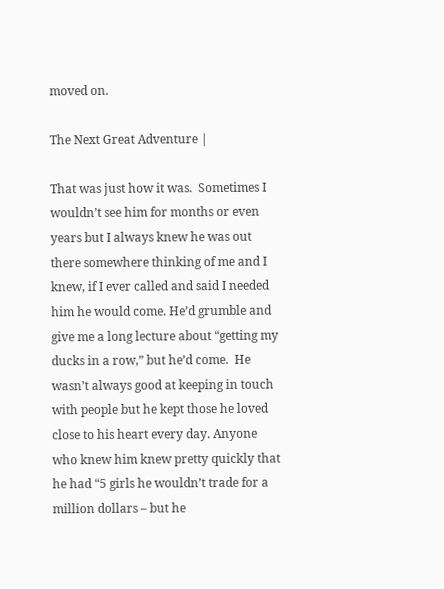moved on.

The Next Great Adventure |

That was just how it was.  Sometimes I wouldn’t see him for months or even years but I always knew he was out there somewhere thinking of me and I knew, if I ever called and said I needed him he would come. He’d grumble and give me a long lecture about “getting my ducks in a row,” but he’d come.  He wasn’t always good at keeping in touch with people but he kept those he loved close to his heart every day. Anyone who knew him knew pretty quickly that he had “5 girls he wouldn’t trade for a million dollars – but he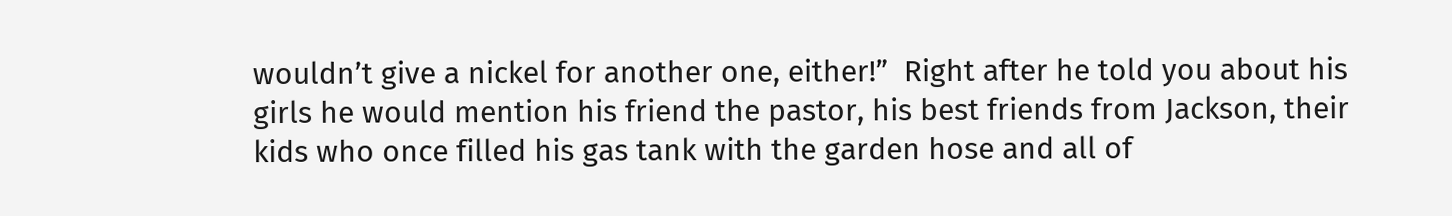wouldn’t give a nickel for another one, either!”  Right after he told you about his girls he would mention his friend the pastor, his best friends from Jackson, their kids who once filled his gas tank with the garden hose and all of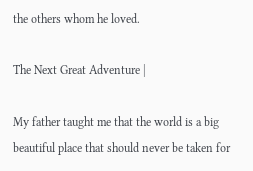the others whom he loved.

The Next Great Adventure |

My father taught me that the world is a big beautiful place that should never be taken for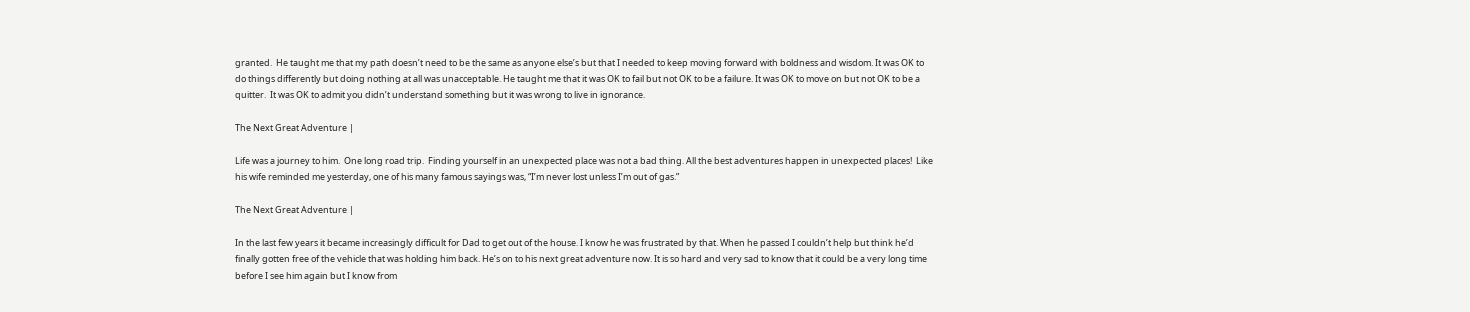granted.  He taught me that my path doesn’t need to be the same as anyone else’s but that I needed to keep moving forward with boldness and wisdom. It was OK to do things differently but doing nothing at all was unacceptable. He taught me that it was OK to fail but not OK to be a failure. It was OK to move on but not OK to be a quitter.  It was OK to admit you didn’t understand something but it was wrong to live in ignorance.

The Next Great Adventure |

Life was a journey to him.  One long road trip.  Finding yourself in an unexpected place was not a bad thing. All the best adventures happen in unexpected places!  Like his wife reminded me yesterday, one of his many famous sayings was, “I’m never lost unless I’m out of gas.”

The Next Great Adventure |

In the last few years it became increasingly difficult for Dad to get out of the house. I know he was frustrated by that. When he passed I couldn’t help but think he’d finally gotten free of the vehicle that was holding him back. He’s on to his next great adventure now. It is so hard and very sad to know that it could be a very long time before I see him again but I know from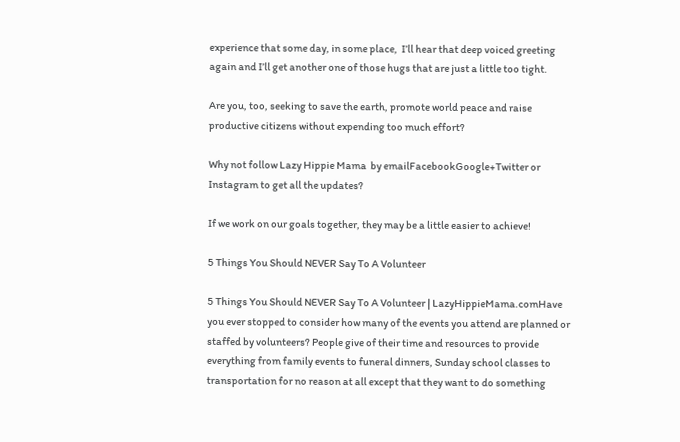experience that some day, in some place,  I’ll hear that deep voiced greeting again and I’ll get another one of those hugs that are just a little too tight.

Are you, too, seeking to save the earth, promote world peace and raise productive citizens without expending too much effort?

Why not follow Lazy Hippie Mama  by emailFacebookGoogle+Twitter or Instagram to get all the updates?

If we work on our goals together, they may be a little easier to achieve!

5 Things You Should NEVER Say To A Volunteer

5 Things You Should NEVER Say To A Volunteer | LazyHippieMama.comHave you ever stopped to consider how many of the events you attend are planned or staffed by volunteers? People give of their time and resources to provide everything from family events to funeral dinners, Sunday school classes to transportation for no reason at all except that they want to do something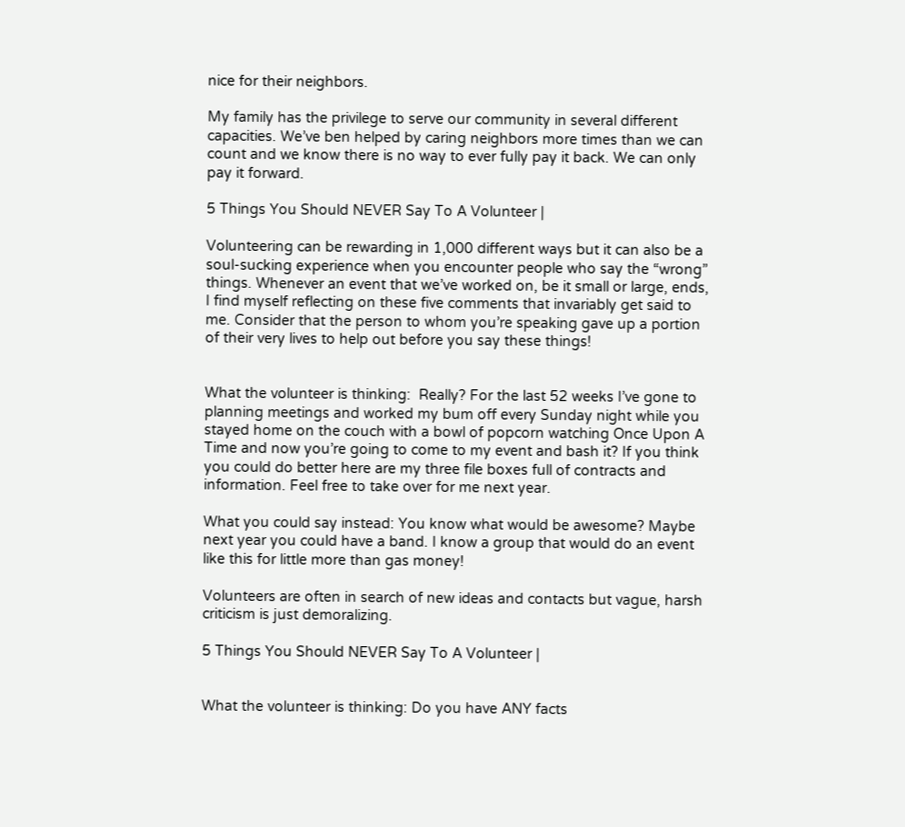nice for their neighbors.

My family has the privilege to serve our community in several different capacities. We’ve ben helped by caring neighbors more times than we can count and we know there is no way to ever fully pay it back. We can only pay it forward.

5 Things You Should NEVER Say To A Volunteer |

Volunteering can be rewarding in 1,000 different ways but it can also be a soul-sucking experience when you encounter people who say the “wrong” things. Whenever an event that we’ve worked on, be it small or large, ends, I find myself reflecting on these five comments that invariably get said to me. Consider that the person to whom you’re speaking gave up a portion of their very lives to help out before you say these things!


What the volunteer is thinking:  Really? For the last 52 weeks I’ve gone to planning meetings and worked my bum off every Sunday night while you stayed home on the couch with a bowl of popcorn watching Once Upon A Time and now you’re going to come to my event and bash it? If you think you could do better here are my three file boxes full of contracts and information. Feel free to take over for me next year.

What you could say instead: You know what would be awesome? Maybe next year you could have a band. I know a group that would do an event like this for little more than gas money!

Volunteers are often in search of new ideas and contacts but vague, harsh criticism is just demoralizing.

5 Things You Should NEVER Say To A Volunteer |


What the volunteer is thinking: Do you have ANY facts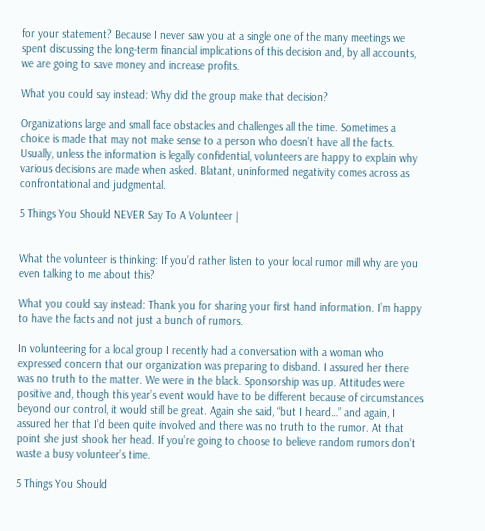for your statement? Because I never saw you at a single one of the many meetings we spent discussing the long-term financial implications of this decision and, by all accounts, we are going to save money and increase profits.

What you could say instead: Why did the group make that decision?

Organizations large and small face obstacles and challenges all the time. Sometimes a choice is made that may not make sense to a person who doesn’t have all the facts. Usually, unless the information is legally confidential, volunteers are happy to explain why various decisions are made when asked. Blatant, uninformed negativity comes across as confrontational and judgmental.

5 Things You Should NEVER Say To A Volunteer |


What the volunteer is thinking: If you’d rather listen to your local rumor mill why are you even talking to me about this?

What you could say instead: Thank you for sharing your first hand information. I’m happy to have the facts and not just a bunch of rumors.

In volunteering for a local group I recently had a conversation with a woman who expressed concern that our organization was preparing to disband. I assured her there was no truth to the matter. We were in the black. Sponsorship was up. Attitudes were positive and, though this year’s event would have to be different because of circumstances beyond our control, it would still be great. Again she said, “but I heard…” and again, I assured her that I’d been quite involved and there was no truth to the rumor. At that point she just shook her head. If you’re going to choose to believe random rumors don’t waste a busy volunteer’s time.

5 Things You Should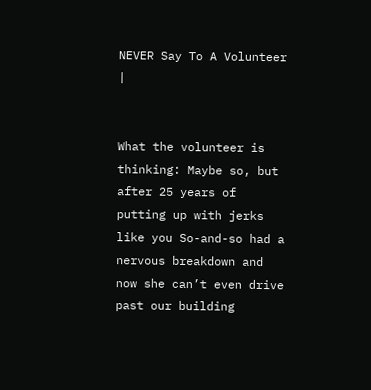NEVER Say To A Volunteer |


What the volunteer is thinking: Maybe so, but after 25 years of putting up with jerks like you So-and-so had a nervous breakdown and now she can’t even drive past our building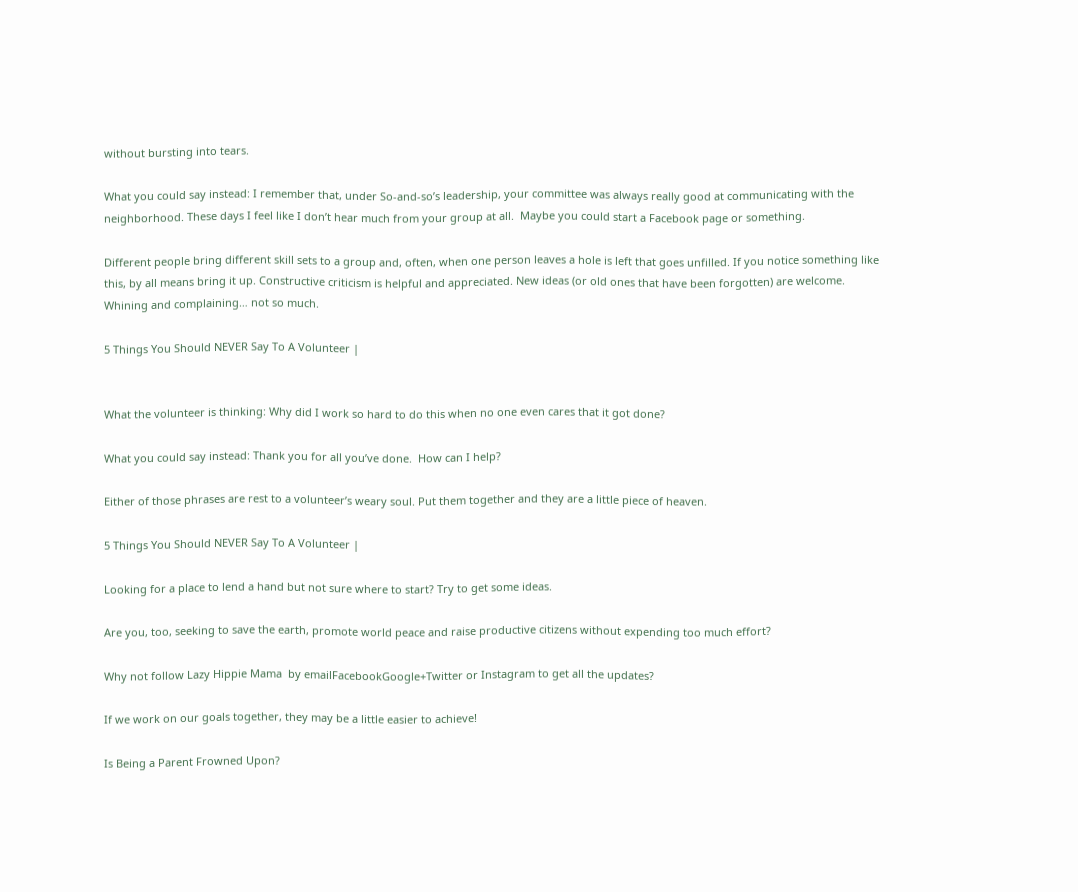without bursting into tears.

What you could say instead: I remember that, under So-and-so’s leadership, your committee was always really good at communicating with the neighborhood. These days I feel like I don’t hear much from your group at all.  Maybe you could start a Facebook page or something.

Different people bring different skill sets to a group and, often, when one person leaves a hole is left that goes unfilled. If you notice something like this, by all means bring it up. Constructive criticism is helpful and appreciated. New ideas (or old ones that have been forgotten) are welcome. Whining and complaining… not so much.

5 Things You Should NEVER Say To A Volunteer |


What the volunteer is thinking: Why did I work so hard to do this when no one even cares that it got done?

What you could say instead: Thank you for all you’ve done.  How can I help?

Either of those phrases are rest to a volunteer’s weary soul. Put them together and they are a little piece of heaven.

5 Things You Should NEVER Say To A Volunteer |

Looking for a place to lend a hand but not sure where to start? Try to get some ideas.

Are you, too, seeking to save the earth, promote world peace and raise productive citizens without expending too much effort?

Why not follow Lazy Hippie Mama  by emailFacebookGoogle+Twitter or Instagram to get all the updates?

If we work on our goals together, they may be a little easier to achieve!

Is Being a Parent Frowned Upon?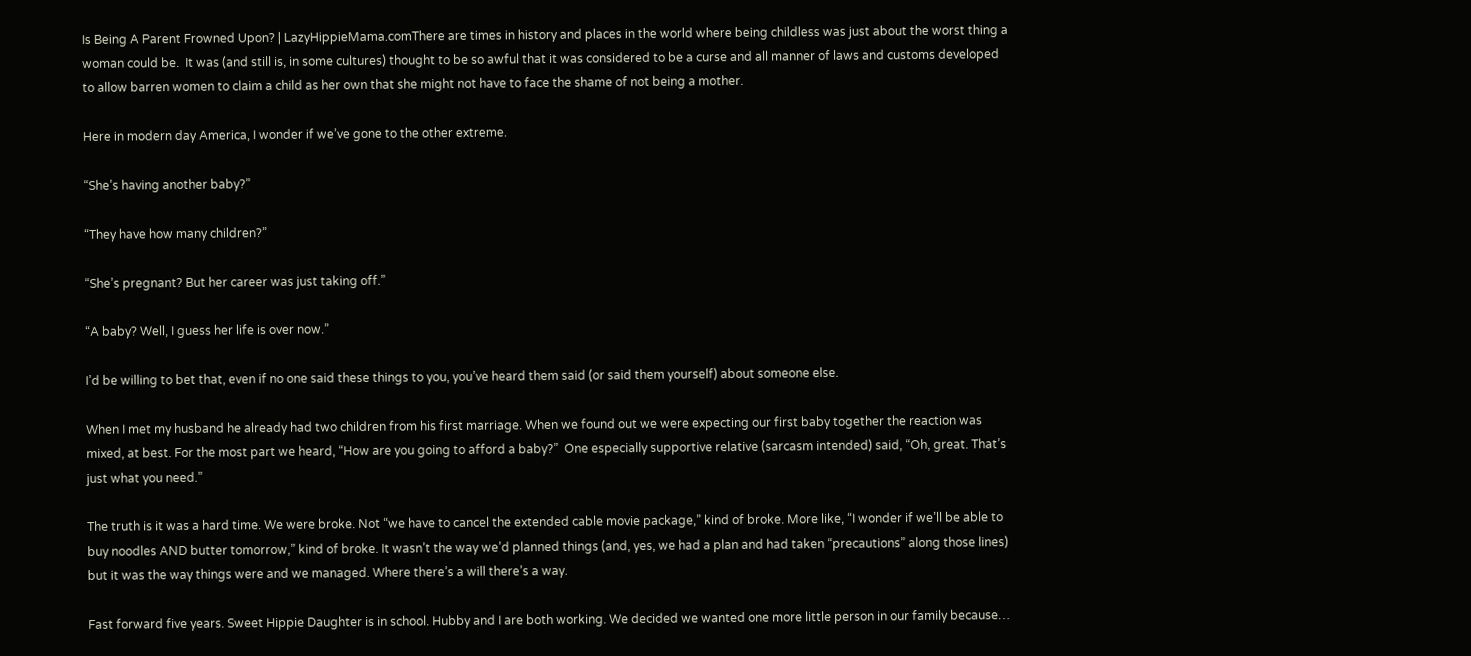Is Being A Parent Frowned Upon? | LazyHippieMama.comThere are times in history and places in the world where being childless was just about the worst thing a woman could be.  It was (and still is, in some cultures) thought to be so awful that it was considered to be a curse and all manner of laws and customs developed to allow barren women to claim a child as her own that she might not have to face the shame of not being a mother.

Here in modern day America, I wonder if we’ve gone to the other extreme.

“She’s having another baby?”

“They have how many children?”

“She’s pregnant? But her career was just taking off.”

“A baby? Well, I guess her life is over now.”

I’d be willing to bet that, even if no one said these things to you, you’ve heard them said (or said them yourself) about someone else.

When I met my husband he already had two children from his first marriage. When we found out we were expecting our first baby together the reaction was mixed, at best. For the most part we heard, “How are you going to afford a baby?”  One especially supportive relative (sarcasm intended) said, “Oh, great. That’s just what you need.”

The truth is it was a hard time. We were broke. Not “we have to cancel the extended cable movie package,” kind of broke. More like, “I wonder if we’ll be able to buy noodles AND butter tomorrow,” kind of broke. It wasn’t the way we’d planned things (and, yes, we had a plan and had taken “precautions” along those lines) but it was the way things were and we managed. Where there’s a will there’s a way.

Fast forward five years. Sweet Hippie Daughter is in school. Hubby and I are both working. We decided we wanted one more little person in our family because…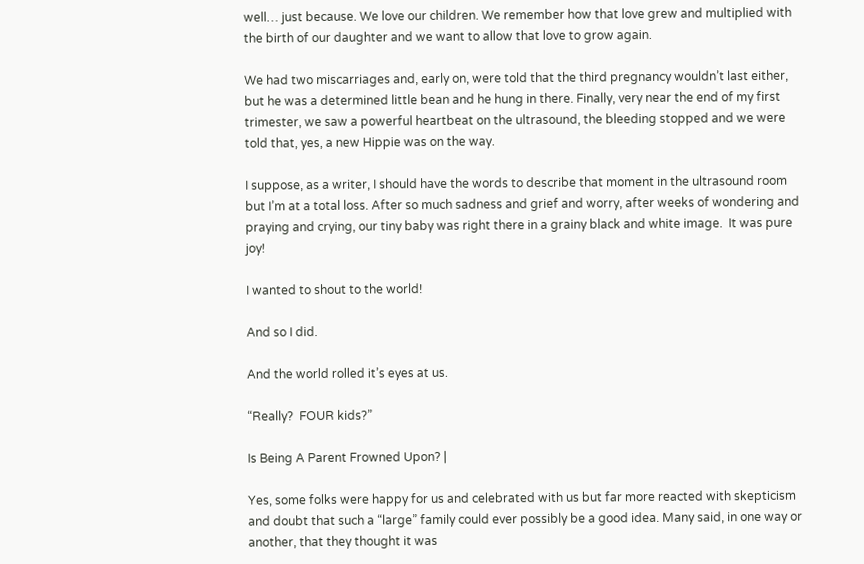well… just because. We love our children. We remember how that love grew and multiplied with the birth of our daughter and we want to allow that love to grow again.

We had two miscarriages and, early on, were told that the third pregnancy wouldn’t last either, but he was a determined little bean and he hung in there. Finally, very near the end of my first trimester, we saw a powerful heartbeat on the ultrasound, the bleeding stopped and we were told that, yes, a new Hippie was on the way.

I suppose, as a writer, I should have the words to describe that moment in the ultrasound room but I’m at a total loss. After so much sadness and grief and worry, after weeks of wondering and praying and crying, our tiny baby was right there in a grainy black and white image.  It was pure joy!

I wanted to shout to the world!

And so I did.

And the world rolled it’s eyes at us.

“Really?  FOUR kids?”

Is Being A Parent Frowned Upon? |

Yes, some folks were happy for us and celebrated with us but far more reacted with skepticism and doubt that such a “large” family could ever possibly be a good idea. Many said, in one way or another, that they thought it was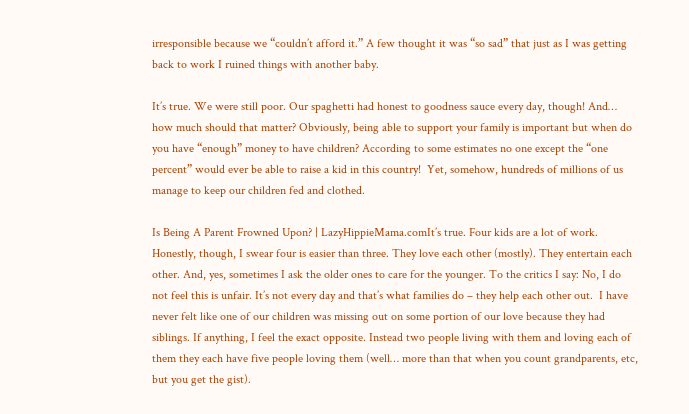irresponsible because we “couldn’t afford it.” A few thought it was “so sad” that just as I was getting back to work I ruined things with another baby.

It’s true. We were still poor. Our spaghetti had honest to goodness sauce every day, though! And… how much should that matter? Obviously, being able to support your family is important but when do you have “enough” money to have children? According to some estimates no one except the “one percent” would ever be able to raise a kid in this country!  Yet, somehow, hundreds of millions of us manage to keep our children fed and clothed.

Is Being A Parent Frowned Upon? | LazyHippieMama.comIt’s true. Four kids are a lot of work. Honestly, though, I swear four is easier than three. They love each other (mostly). They entertain each other. And, yes, sometimes I ask the older ones to care for the younger. To the critics I say: No, I do not feel this is unfair. It’s not every day and that’s what families do – they help each other out.  I have never felt like one of our children was missing out on some portion of our love because they had siblings. If anything, I feel the exact opposite. Instead two people living with them and loving each of them they each have five people loving them (well… more than that when you count grandparents, etc, but you get the gist).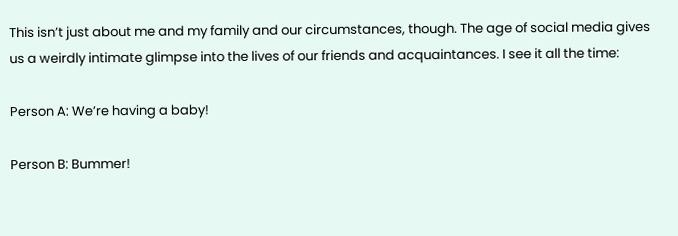This isn’t just about me and my family and our circumstances, though. The age of social media gives us a weirdly intimate glimpse into the lives of our friends and acquaintances. I see it all the time:

Person A: We’re having a baby!

Person B: Bummer!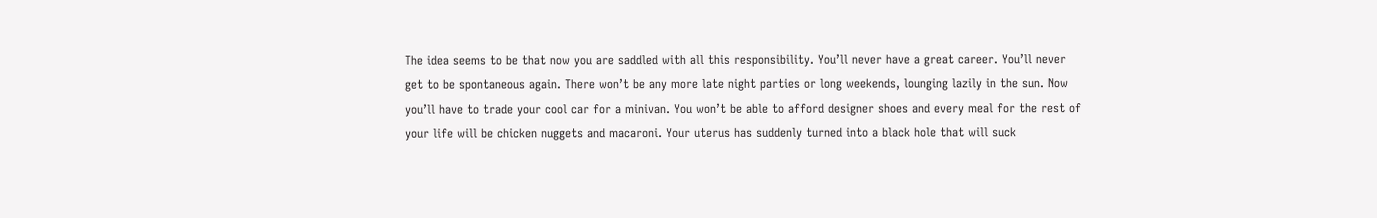The idea seems to be that now you are saddled with all this responsibility. You’ll never have a great career. You’ll never get to be spontaneous again. There won’t be any more late night parties or long weekends, lounging lazily in the sun. Now you’ll have to trade your cool car for a minivan. You won’t be able to afford designer shoes and every meal for the rest of your life will be chicken nuggets and macaroni. Your uterus has suddenly turned into a black hole that will suck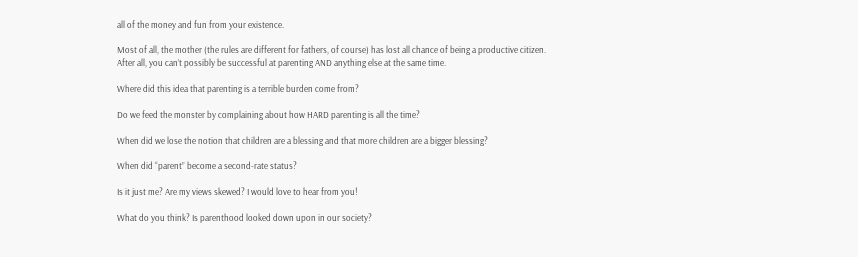all of the money and fun from your existence.

Most of all, the mother (the rules are different for fathers, of course) has lost all chance of being a productive citizen. After all, you can’t possibly be successful at parenting AND anything else at the same time.

Where did this idea that parenting is a terrible burden come from?

Do we feed the monster by complaining about how HARD parenting is all the time?

When did we lose the notion that children are a blessing and that more children are a bigger blessing?

When did “parent” become a second-rate status?

Is it just me? Are my views skewed? I would love to hear from you!

What do you think? Is parenthood looked down upon in our society?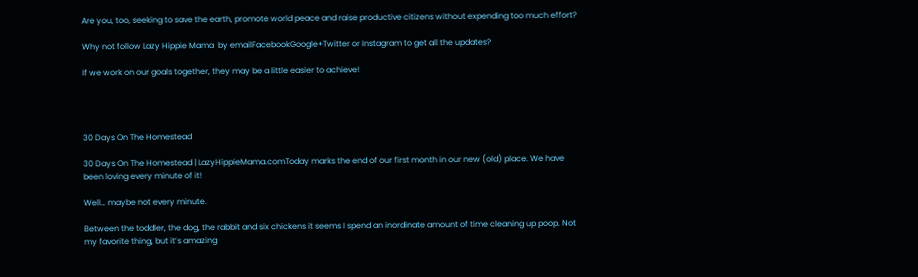Are you, too, seeking to save the earth, promote world peace and raise productive citizens without expending too much effort?

Why not follow Lazy Hippie Mama  by emailFacebookGoogle+Twitter or Instagram to get all the updates?

If we work on our goals together, they may be a little easier to achieve!




30 Days On The Homestead

30 Days On The Homestead | LazyHippieMama.comToday marks the end of our first month in our new (old) place. We have been loving every minute of it!

Well… maybe not every minute.

Between the toddler, the dog, the rabbit and six chickens it seems I spend an inordinate amount of time cleaning up poop. Not my favorite thing, but it’s amazing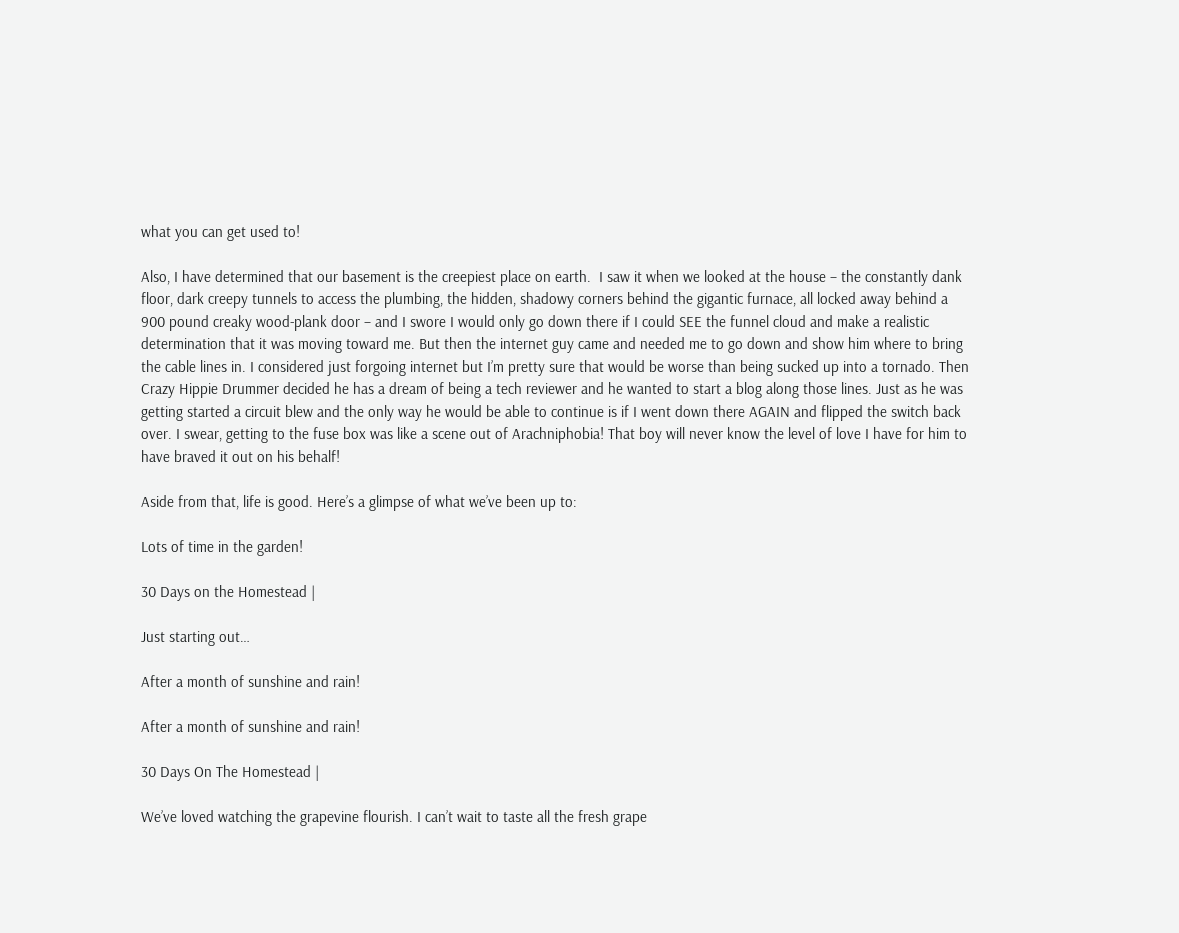what you can get used to!

Also, I have determined that our basement is the creepiest place on earth.  I saw it when we looked at the house – the constantly dank floor, dark creepy tunnels to access the plumbing, the hidden, shadowy corners behind the gigantic furnace, all locked away behind a 900 pound creaky wood-plank door – and I swore I would only go down there if I could SEE the funnel cloud and make a realistic determination that it was moving toward me. But then the internet guy came and needed me to go down and show him where to bring the cable lines in. I considered just forgoing internet but I’m pretty sure that would be worse than being sucked up into a tornado. Then Crazy Hippie Drummer decided he has a dream of being a tech reviewer and he wanted to start a blog along those lines. Just as he was getting started a circuit blew and the only way he would be able to continue is if I went down there AGAIN and flipped the switch back over. I swear, getting to the fuse box was like a scene out of Arachniphobia! That boy will never know the level of love I have for him to have braved it out on his behalf!

Aside from that, life is good. Here’s a glimpse of what we’ve been up to:

Lots of time in the garden!

30 Days on the Homestead |

Just starting out…

After a month of sunshine and rain!

After a month of sunshine and rain!

30 Days On The Homestead |

We’ve loved watching the grapevine flourish. I can’t wait to taste all the fresh grape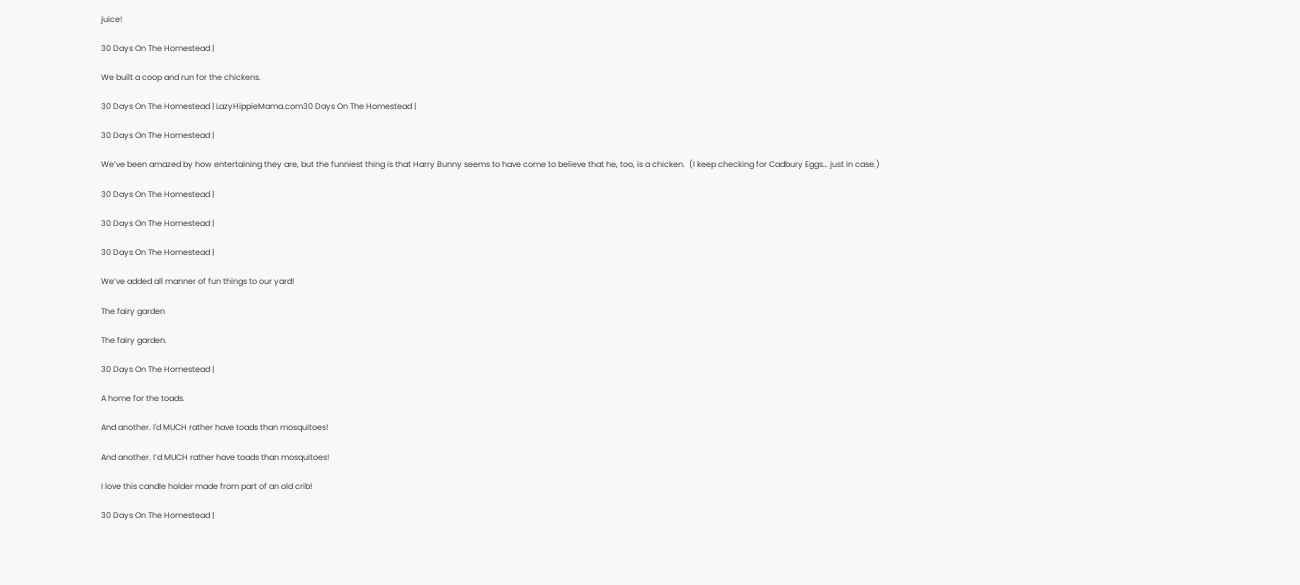juice!

30 Days On The Homestead |

We built a coop and run for the chickens.

30 Days On The Homestead | LazyHippieMama.com30 Days On The Homestead |

30 Days On The Homestead |

We’ve been amazed by how entertaining they are, but the funniest thing is that Harry Bunny seems to have come to believe that he, too, is a chicken.  (I keep checking for Cadbury Eggs… just in case.)

30 Days On The Homestead |

30 Days On The Homestead |

30 Days On The Homestead |

We’ve added all manner of fun things to our yard!

The fairy garden

The fairy garden.

30 Days On The Homestead |

A home for the toads.

And another. I'd MUCH rather have toads than mosquitoes!

And another. I’d MUCH rather have toads than mosquitoes!

I love this candle holder made from part of an old crib!

30 Days On The Homestead |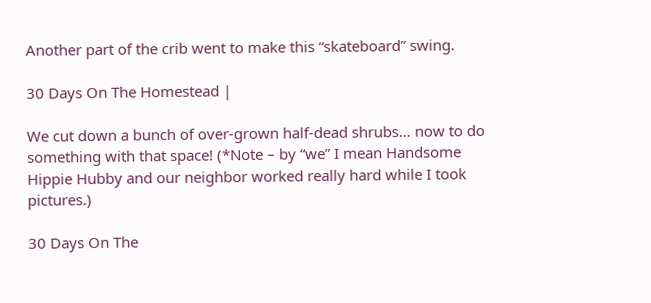Another part of the crib went to make this “skateboard” swing.

30 Days On The Homestead |

We cut down a bunch of over-grown half-dead shrubs… now to do something with that space! (*Note – by “we” I mean Handsome Hippie Hubby and our neighbor worked really hard while I took pictures.)

30 Days On The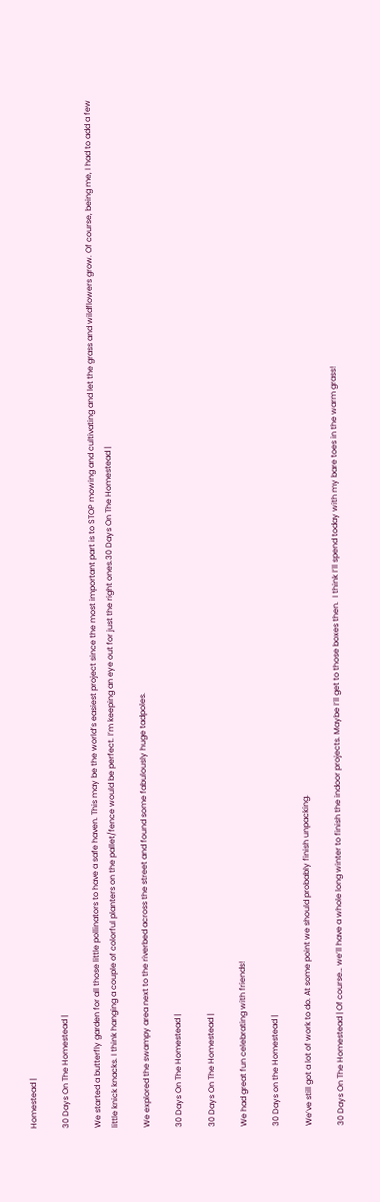Homestead |

30 Days On The Homestead |

We started a butterfly garden for all those little pollinators to have a safe haven. This may be the world’s easiest project since the most important part is to STOP mowing and cultivating and let the grass and wildflowers grow. Of course, being me, I had to add a few little knick knacks. I think hanging a couple of colorful planters on the pallet/fence would be perfect. I’m keeping an eye out for just the right ones.30 Days On The Homestead |

We explored the swampy area next to the riverbed across the street and found some fabulously huge tadpoles.

30 Days On The Homestead |

30 Days On The Homestead |

We had great fun celebrating with friends!

30 Days on the Homestead |

We’ve still got a lot of work to do. At some point we should probably finish unpacking.

30 Days On The Homestead | Of course… we’ll have a whole long winter to finish the indoor projects. Maybe I’ll get to those boxes then.  I think I’ll spend today with my bare toes in the warm grass!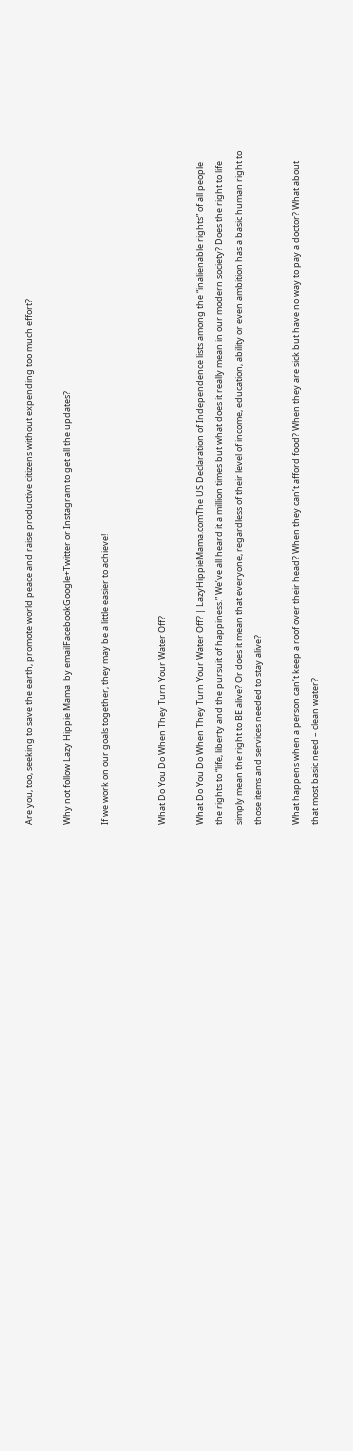Are you, too, seeking to save the earth, promote world peace and raise productive citizens without expending too much effort?

Why not follow Lazy Hippie Mama  by emailFacebookGoogle+Twitter or Instagram to get all the updates?

If we work on our goals together, they may be a little easier to achieve!


What Do You Do When They Turn Your Water Off?

What Do You Do When They Turn Your Water Off? | LazyHippieMama.comThe US Declaration of Independence lists among the “inalienable rights” of all people the rights to “life, liberty and the pursuit of happiness.” We’ve all heard it a million times but what does it really mean in our modern society? Does the right to life simply mean the right to BE alive? Or does it mean that everyone, regardless of their level of income, education, ability or even ambition has a basic human right to those items and services needed to stay alive?

What happens when a person can’t keep a roof over their head? When they can’t afford food? When they are sick but have no way to pay a doctor? What about that most basic need – clean water?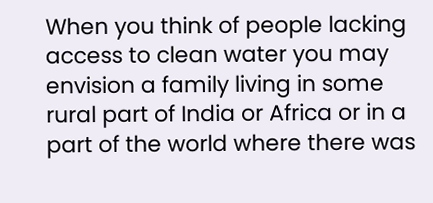When you think of people lacking access to clean water you may envision a family living in some rural part of India or Africa or in a part of the world where there was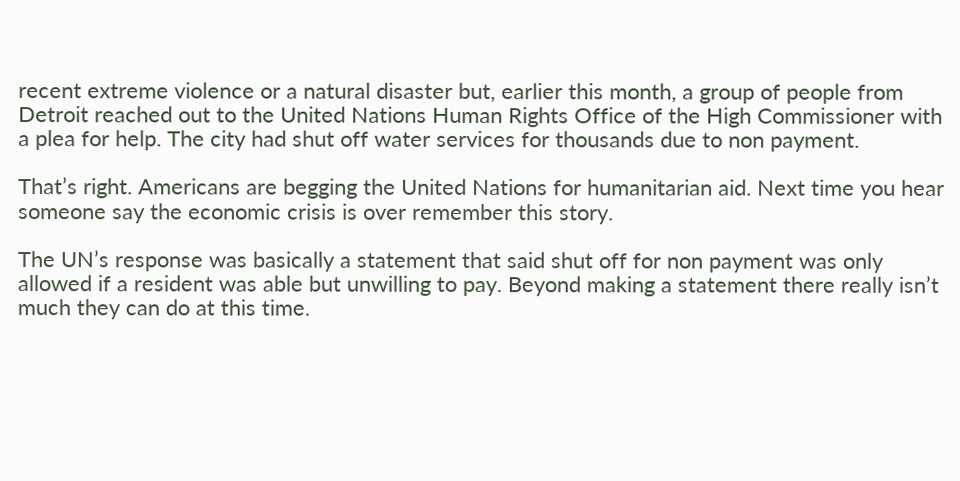recent extreme violence or a natural disaster but, earlier this month, a group of people from Detroit reached out to the United Nations Human Rights Office of the High Commissioner with a plea for help. The city had shut off water services for thousands due to non payment.

That’s right. Americans are begging the United Nations for humanitarian aid. Next time you hear someone say the economic crisis is over remember this story.

The UN’s response was basically a statement that said shut off for non payment was only allowed if a resident was able but unwilling to pay. Beyond making a statement there really isn’t much they can do at this time.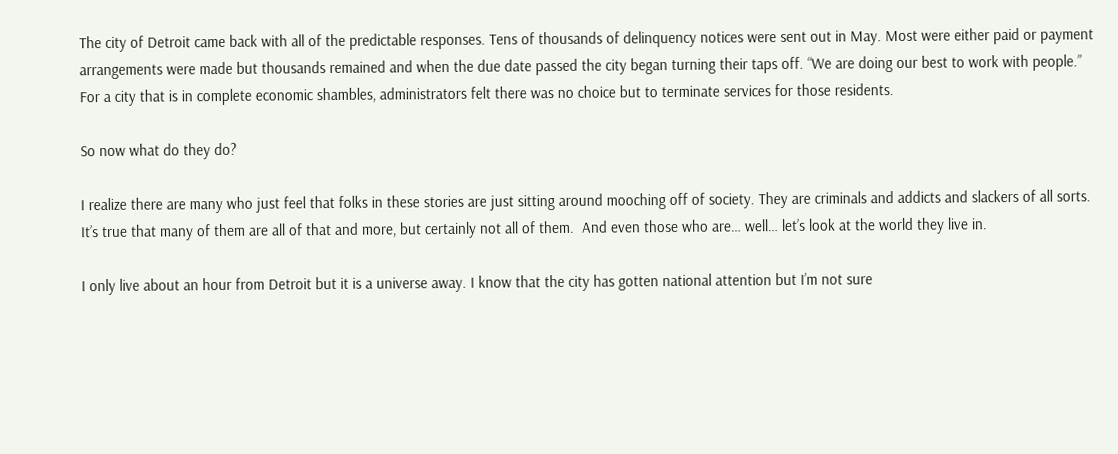The city of Detroit came back with all of the predictable responses. Tens of thousands of delinquency notices were sent out in May. Most were either paid or payment arrangements were made but thousands remained and when the due date passed the city began turning their taps off. “We are doing our best to work with people.” For a city that is in complete economic shambles, administrators felt there was no choice but to terminate services for those residents.

So now what do they do?

I realize there are many who just feel that folks in these stories are just sitting around mooching off of society. They are criminals and addicts and slackers of all sorts. It’s true that many of them are all of that and more, but certainly not all of them.  And even those who are… well… let’s look at the world they live in.

I only live about an hour from Detroit but it is a universe away. I know that the city has gotten national attention but I’m not sure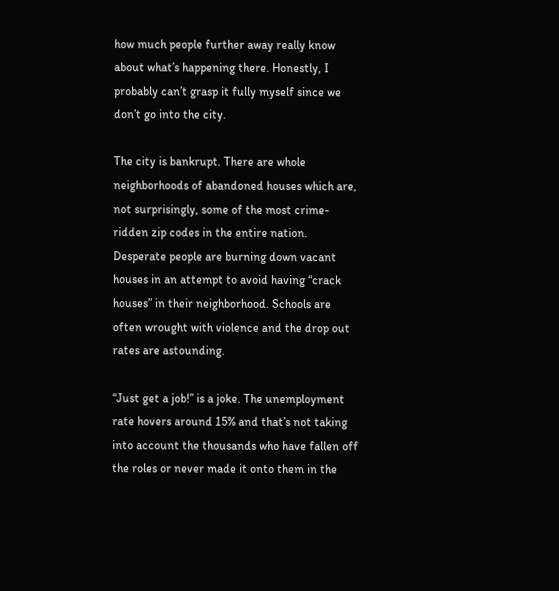how much people further away really know about what’s happening there. Honestly, I probably can’t grasp it fully myself since we don’t go into the city.

The city is bankrupt. There are whole neighborhoods of abandoned houses which are, not surprisingly, some of the most crime-ridden zip codes in the entire nation. Desperate people are burning down vacant houses in an attempt to avoid having “crack houses” in their neighborhood. Schools are often wrought with violence and the drop out rates are astounding.

“Just get a job!” is a joke. The unemployment rate hovers around 15% and that’s not taking into account the thousands who have fallen off the roles or never made it onto them in the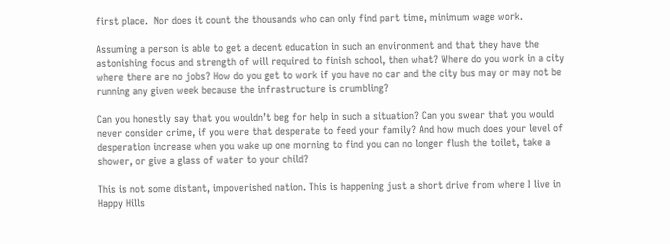first place.  Nor does it count the thousands who can only find part time, minimum wage work.

Assuming a person is able to get a decent education in such an environment and that they have the astonishing focus and strength of will required to finish school, then what? Where do you work in a city where there are no jobs? How do you get to work if you have no car and the city bus may or may not be running any given week because the infrastructure is crumbling?

Can you honestly say that you wouldn’t beg for help in such a situation? Can you swear that you would never consider crime, if you were that desperate to feed your family? And how much does your level of desperation increase when you wake up one morning to find you can no longer flush the toilet, take a shower, or give a glass of water to your child?

This is not some distant, impoverished nation. This is happening just a short drive from where I live in Happy Hills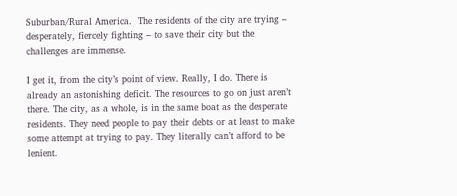Suburban/Rural America.  The residents of the city are trying – desperately, fiercely fighting – to save their city but the challenges are immense.

I get it, from the city’s point of view. Really, I do. There is already an astonishing deficit. The resources to go on just aren’t there. The city, as a whole, is in the same boat as the desperate residents. They need people to pay their debts or at least to make some attempt at trying to pay. They literally can’t afford to be lenient.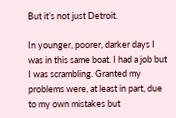But it’s not just Detroit.

In younger, poorer, darker days I was in this same boat. I had a job but I was scrambling. Granted my problems were, at least in part, due to my own mistakes but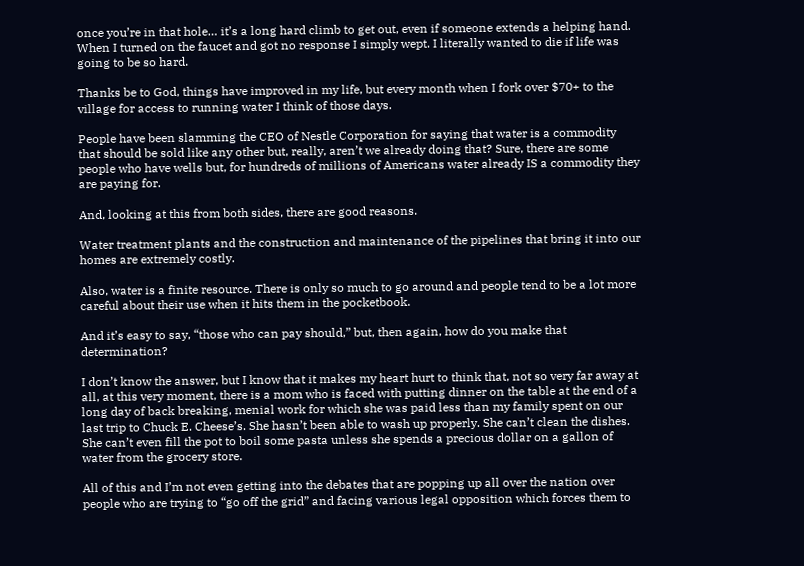once you’re in that hole… it’s a long hard climb to get out, even if someone extends a helping hand. When I turned on the faucet and got no response I simply wept. I literally wanted to die if life was going to be so hard.

Thanks be to God, things have improved in my life, but every month when I fork over $70+ to the village for access to running water I think of those days.

People have been slamming the CEO of Nestle Corporation for saying that water is a commodity that should be sold like any other but, really, aren’t we already doing that? Sure, there are some people who have wells but, for hundreds of millions of Americans water already IS a commodity they are paying for.

And, looking at this from both sides, there are good reasons.

Water treatment plants and the construction and maintenance of the pipelines that bring it into our homes are extremely costly.

Also, water is a finite resource. There is only so much to go around and people tend to be a lot more careful about their use when it hits them in the pocketbook.

And it’s easy to say, “those who can pay should,” but, then again, how do you make that determination?

I don’t know the answer, but I know that it makes my heart hurt to think that, not so very far away at all, at this very moment, there is a mom who is faced with putting dinner on the table at the end of a long day of back breaking, menial work for which she was paid less than my family spent on our last trip to Chuck E. Cheese’s. She hasn’t been able to wash up properly. She can’t clean the dishes. She can’t even fill the pot to boil some pasta unless she spends a precious dollar on a gallon of water from the grocery store.

All of this and I’m not even getting into the debates that are popping up all over the nation over people who are trying to “go off the grid” and facing various legal opposition which forces them to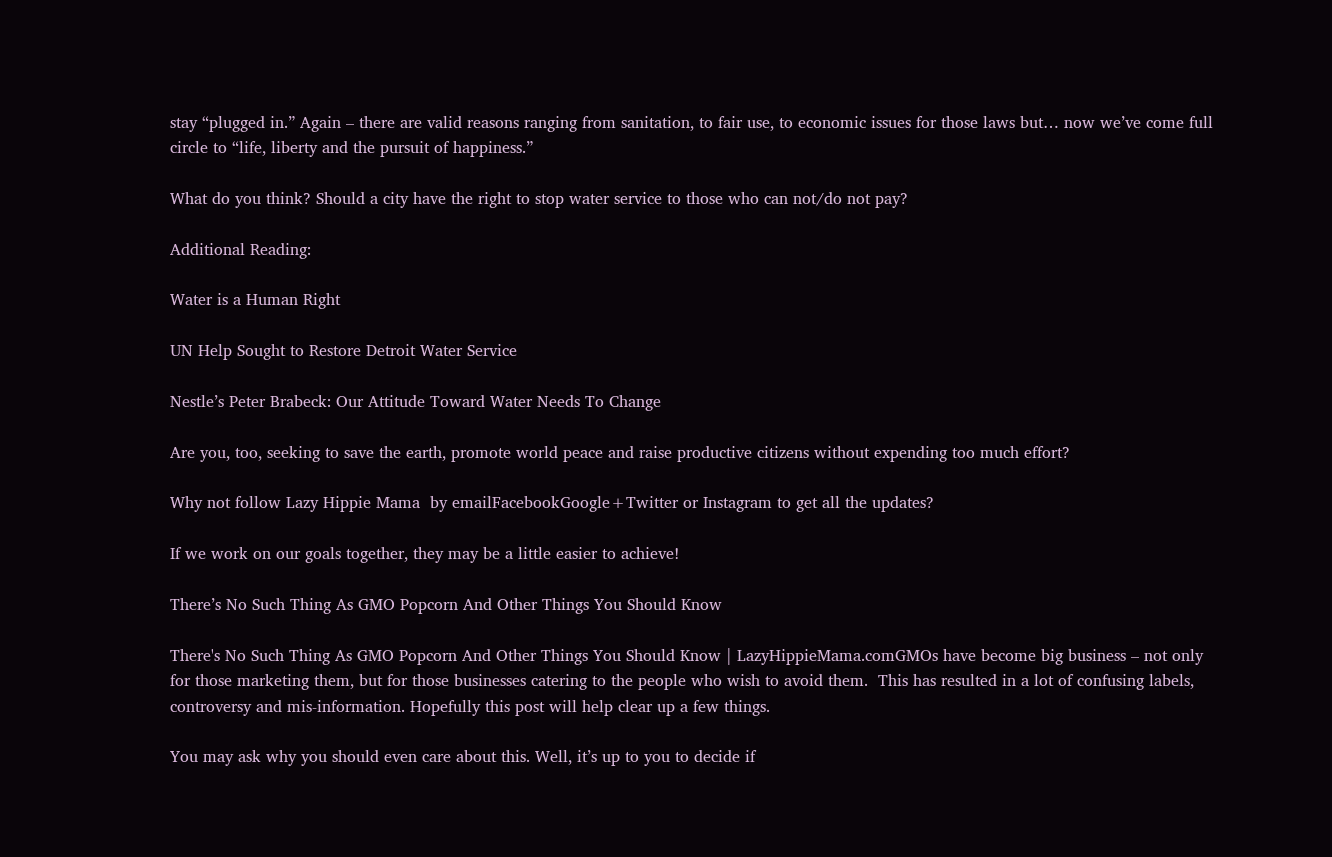stay “plugged in.” Again – there are valid reasons ranging from sanitation, to fair use, to economic issues for those laws but… now we’ve come full circle to “life, liberty and the pursuit of happiness.”

What do you think? Should a city have the right to stop water service to those who can not/do not pay?

Additional Reading:

Water is a Human Right

UN Help Sought to Restore Detroit Water Service

Nestle’s Peter Brabeck: Our Attitude Toward Water Needs To Change

Are you, too, seeking to save the earth, promote world peace and raise productive citizens without expending too much effort?

Why not follow Lazy Hippie Mama  by emailFacebookGoogle+Twitter or Instagram to get all the updates?

If we work on our goals together, they may be a little easier to achieve!

There’s No Such Thing As GMO Popcorn And Other Things You Should Know

There's No Such Thing As GMO Popcorn And Other Things You Should Know | LazyHippieMama.comGMOs have become big business – not only for those marketing them, but for those businesses catering to the people who wish to avoid them.  This has resulted in a lot of confusing labels, controversy and mis-information. Hopefully this post will help clear up a few things.

You may ask why you should even care about this. Well, it’s up to you to decide if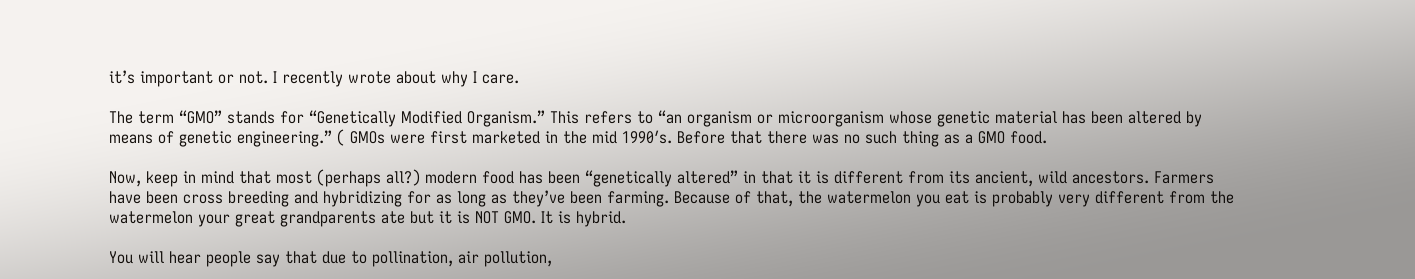it’s important or not. I recently wrote about why I care.

The term “GMO” stands for “Genetically Modified Organism.” This refers to “an organism or microorganism whose genetic material has been altered by means of genetic engineering.” ( GMOs were first marketed in the mid 1990′s. Before that there was no such thing as a GMO food.

Now, keep in mind that most (perhaps all?) modern food has been “genetically altered” in that it is different from its ancient, wild ancestors. Farmers have been cross breeding and hybridizing for as long as they’ve been farming. Because of that, the watermelon you eat is probably very different from the watermelon your great grandparents ate but it is NOT GMO. It is hybrid.

You will hear people say that due to pollination, air pollution,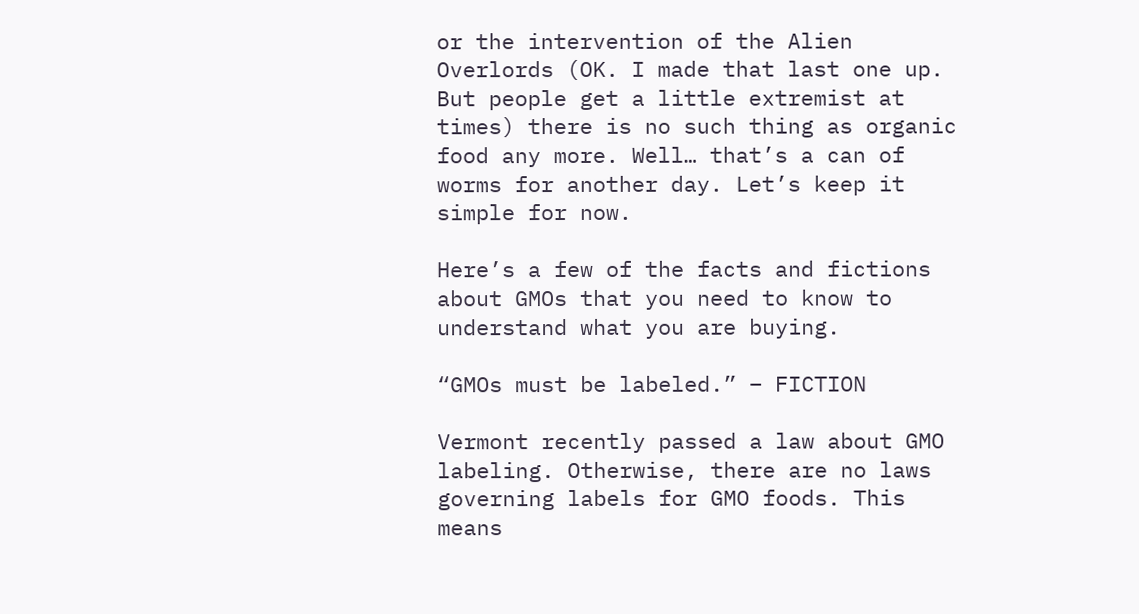or the intervention of the Alien Overlords (OK. I made that last one up. But people get a little extremist at times) there is no such thing as organic food any more. Well… that’s a can of worms for another day. Let’s keep it simple for now.

Here’s a few of the facts and fictions about GMOs that you need to know to understand what you are buying.

“GMOs must be labeled.” – FICTION

Vermont recently passed a law about GMO labeling. Otherwise, there are no laws governing labels for GMO foods. This means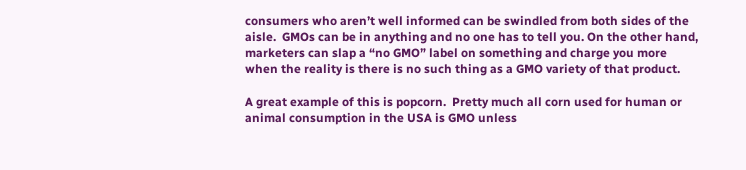consumers who aren’t well informed can be swindled from both sides of the aisle.  GMOs can be in anything and no one has to tell you. On the other hand, marketers can slap a “no GMO” label on something and charge you more when the reality is there is no such thing as a GMO variety of that product.

A great example of this is popcorn.  Pretty much all corn used for human or animal consumption in the USA is GMO unless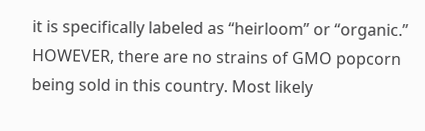it is specifically labeled as “heirloom” or “organic.”  HOWEVER, there are no strains of GMO popcorn being sold in this country. Most likely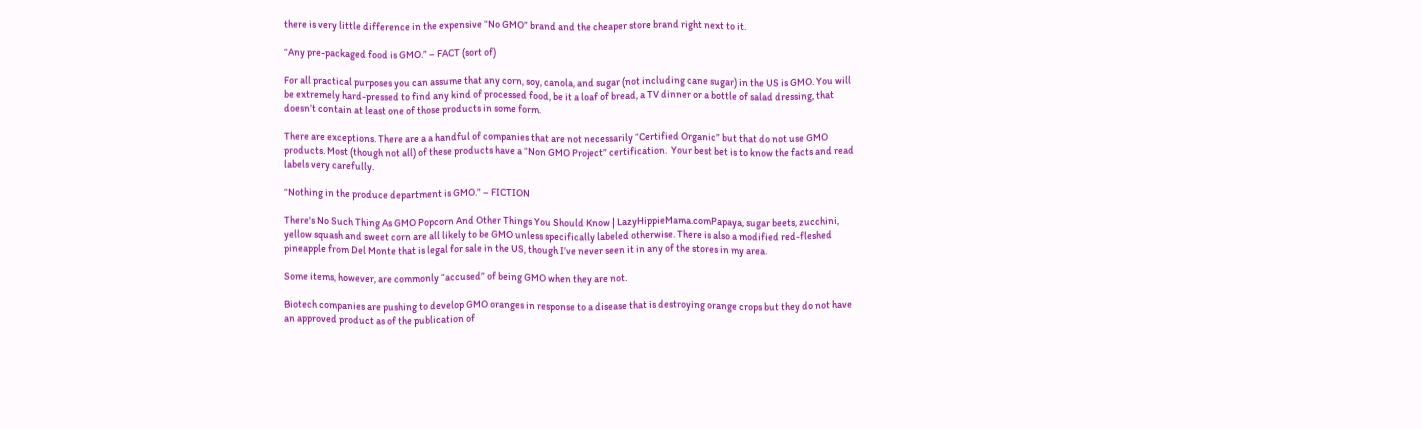there is very little difference in the expensive “No GMO” brand and the cheaper store brand right next to it.

“Any pre-packaged food is GMO.” – FACT (sort of)

For all practical purposes you can assume that any corn, soy, canola, and sugar (not including cane sugar) in the US is GMO. You will be extremely hard-pressed to find any kind of processed food, be it a loaf of bread, a TV dinner or a bottle of salad dressing, that doesn’t contain at least one of those products in some form.

There are exceptions. There are a a handful of companies that are not necessarily “Certified Organic” but that do not use GMO products. Most (though not all) of these products have a “Non GMO Project” certification.  Your best bet is to know the facts and read labels very carefully.

“Nothing in the produce department is GMO.” – FICTION

There's No Such Thing As GMO Popcorn And Other Things You Should Know | LazyHippieMama.comPapaya, sugar beets, zucchini, yellow squash and sweet corn are all likely to be GMO unless specifically labeled otherwise. There is also a modified red-fleshed pineapple from Del Monte that is legal for sale in the US, though I’ve never seen it in any of the stores in my area.

Some items, however, are commonly “accused” of being GMO when they are not.

Biotech companies are pushing to develop GMO oranges in response to a disease that is destroying orange crops but they do not have an approved product as of the publication of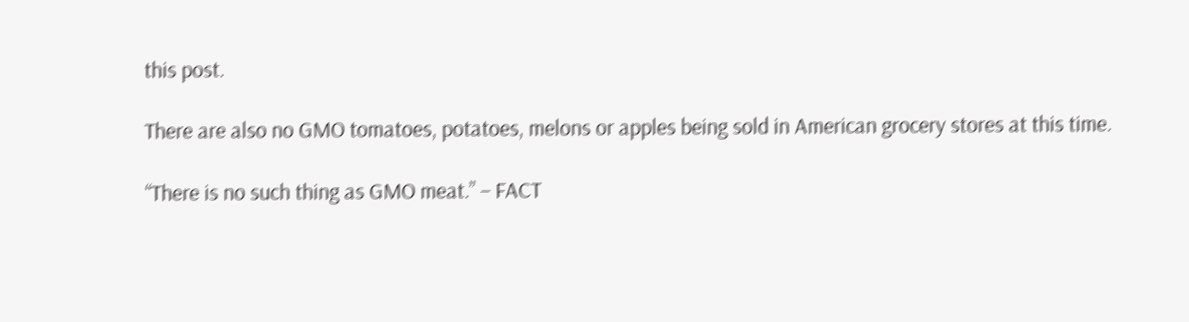this post.

There are also no GMO tomatoes, potatoes, melons or apples being sold in American grocery stores at this time.

“There is no such thing as GMO meat.” – FACT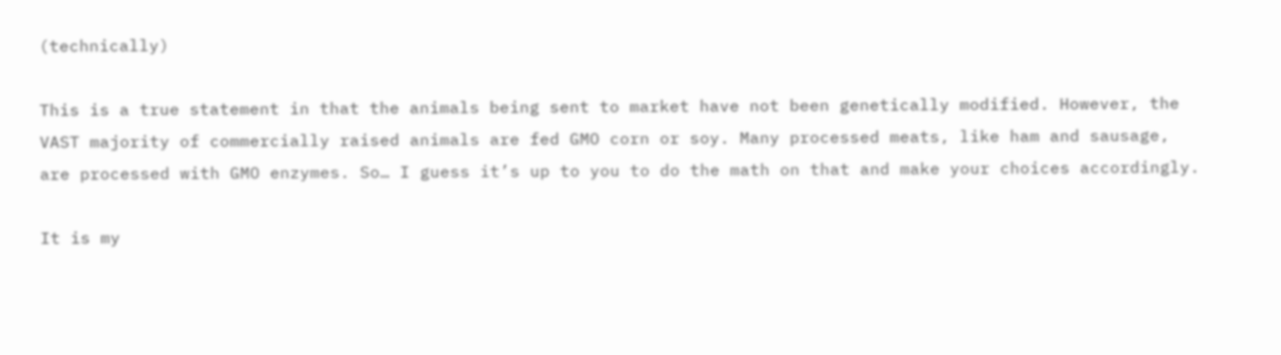(technically)

This is a true statement in that the animals being sent to market have not been genetically modified. However, the VAST majority of commercially raised animals are fed GMO corn or soy. Many processed meats, like ham and sausage, are processed with GMO enzymes. So… I guess it’s up to you to do the math on that and make your choices accordingly.

It is my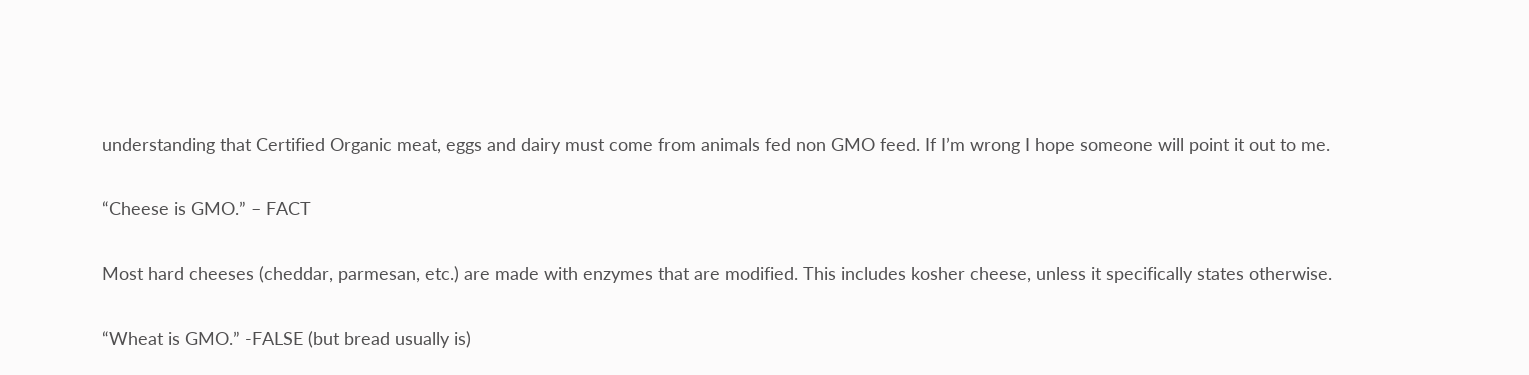understanding that Certified Organic meat, eggs and dairy must come from animals fed non GMO feed. If I’m wrong I hope someone will point it out to me.

“Cheese is GMO.” – FACT

Most hard cheeses (cheddar, parmesan, etc.) are made with enzymes that are modified. This includes kosher cheese, unless it specifically states otherwise.

“Wheat is GMO.” -FALSE (but bread usually is)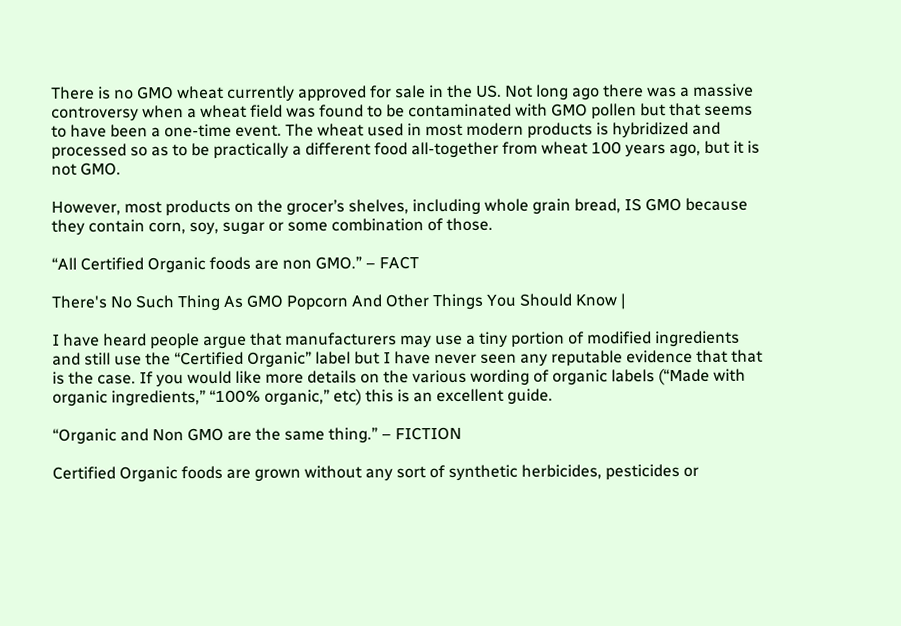There is no GMO wheat currently approved for sale in the US. Not long ago there was a massive controversy when a wheat field was found to be contaminated with GMO pollen but that seems to have been a one-time event. The wheat used in most modern products is hybridized and processed so as to be practically a different food all-together from wheat 100 years ago, but it is not GMO.

However, most products on the grocer’s shelves, including whole grain bread, IS GMO because they contain corn, soy, sugar or some combination of those.

“All Certified Organic foods are non GMO.” – FACT

There's No Such Thing As GMO Popcorn And Other Things You Should Know |

I have heard people argue that manufacturers may use a tiny portion of modified ingredients and still use the “Certified Organic” label but I have never seen any reputable evidence that that is the case. If you would like more details on the various wording of organic labels (“Made with organic ingredients,” “100% organic,” etc) this is an excellent guide.

“Organic and Non GMO are the same thing.” – FICTION

Certified Organic foods are grown without any sort of synthetic herbicides, pesticides or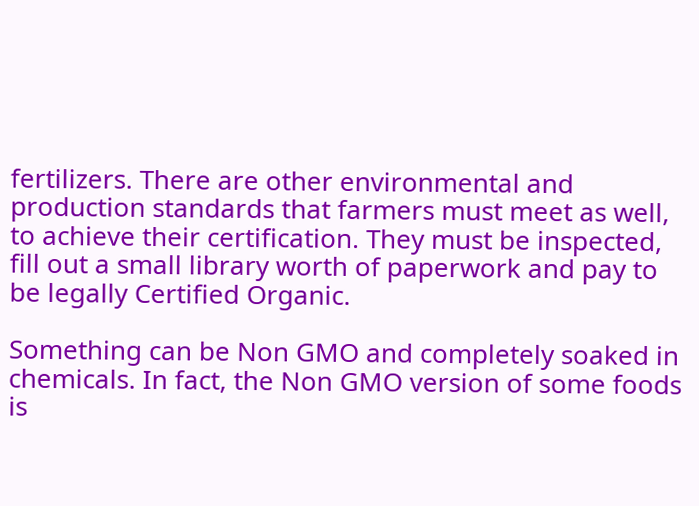fertilizers. There are other environmental and production standards that farmers must meet as well, to achieve their certification. They must be inspected, fill out a small library worth of paperwork and pay to be legally Certified Organic.

Something can be Non GMO and completely soaked in chemicals. In fact, the Non GMO version of some foods is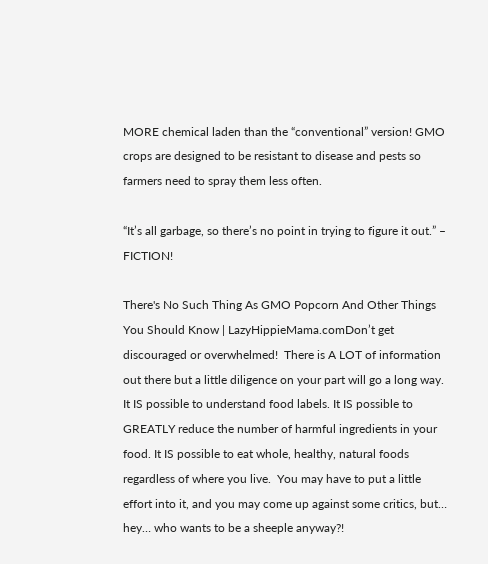MORE chemical laden than the “conventional” version! GMO crops are designed to be resistant to disease and pests so farmers need to spray them less often.

“It’s all garbage, so there’s no point in trying to figure it out.” – FICTION!

There's No Such Thing As GMO Popcorn And Other Things You Should Know | LazyHippieMama.comDon’t get discouraged or overwhelmed!  There is A LOT of information out there but a little diligence on your part will go a long way. It IS possible to understand food labels. It IS possible to GREATLY reduce the number of harmful ingredients in your food. It IS possible to eat whole, healthy, natural foods regardless of where you live.  You may have to put a little effort into it, and you may come up against some critics, but… hey… who wants to be a sheeple anyway?!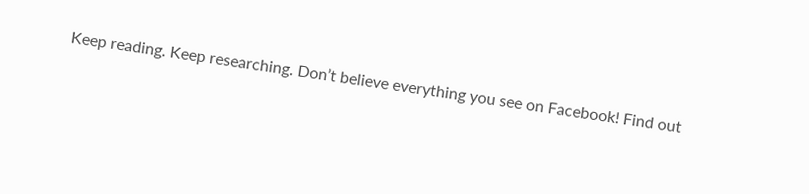Keep reading. Keep researching. Don’t believe everything you see on Facebook! Find out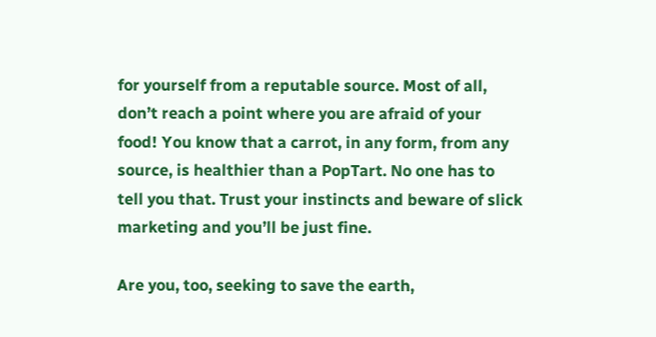for yourself from a reputable source. Most of all, don’t reach a point where you are afraid of your food! You know that a carrot, in any form, from any source, is healthier than a PopTart. No one has to tell you that. Trust your instincts and beware of slick marketing and you’ll be just fine.

Are you, too, seeking to save the earth,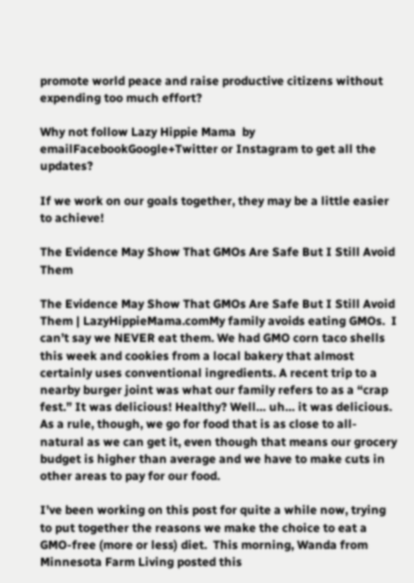promote world peace and raise productive citizens without expending too much effort?

Why not follow Lazy Hippie Mama  by emailFacebookGoogle+Twitter or Instagram to get all the updates?

If we work on our goals together, they may be a little easier to achieve!

The Evidence May Show That GMOs Are Safe But I Still Avoid Them

The Evidence May Show That GMOs Are Safe But I Still Avoid Them | LazyHippieMama.comMy family avoids eating GMOs.  I can’t say we NEVER eat them. We had GMO corn taco shells this week and cookies from a local bakery that almost certainly uses conventional ingredients. A recent trip to a nearby burger joint was what our family refers to as a “crap fest.” It was delicious! Healthy? Well… uh… it was delicious. As a rule, though, we go for food that is as close to all-natural as we can get it, even though that means our grocery budget is higher than average and we have to make cuts in other areas to pay for our food.

I’ve been working on this post for quite a while now, trying to put together the reasons we make the choice to eat a GMO-free (more or less) diet.  This morning, Wanda from Minnesota Farm Living posted this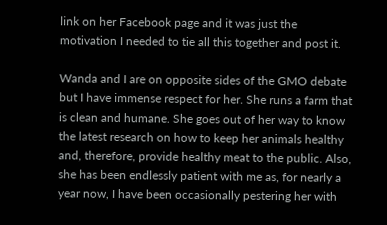link on her Facebook page and it was just the motivation I needed to tie all this together and post it.

Wanda and I are on opposite sides of the GMO debate but I have immense respect for her. She runs a farm that is clean and humane. She goes out of her way to know the latest research on how to keep her animals healthy and, therefore, provide healthy meat to the public. Also, she has been endlessly patient with me as, for nearly a year now, I have been occasionally pestering her with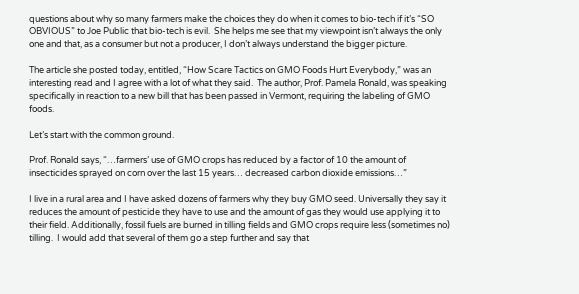questions about why so many farmers make the choices they do when it comes to bio-tech if it’s “SO OBVIOUS” to Joe Public that bio-tech is evil.  She helps me see that my viewpoint isn’t always the only one and that, as a consumer but not a producer, I don’t always understand the bigger picture.

The article she posted today, entitled, “How Scare Tactics on GMO Foods Hurt Everybody,” was an interesting read and I agree with a lot of what they said.  The author, Prof. Pamela Ronald, was speaking specifically in reaction to a new bill that has been passed in Vermont, requiring the labeling of GMO foods.

Let’s start with the common ground.

Prof. Ronald says, “…farmers’ use of GMO crops has reduced by a factor of 10 the amount of insecticides sprayed on corn over the last 15 years… decreased carbon dioxide emissions…”

I live in a rural area and I have asked dozens of farmers why they buy GMO seed. Universally they say it reduces the amount of pesticide they have to use and the amount of gas they would use applying it to their field. Additionally, fossil fuels are burned in tilling fields and GMO crops require less (sometimes no) tilling.  I would add that several of them go a step further and say that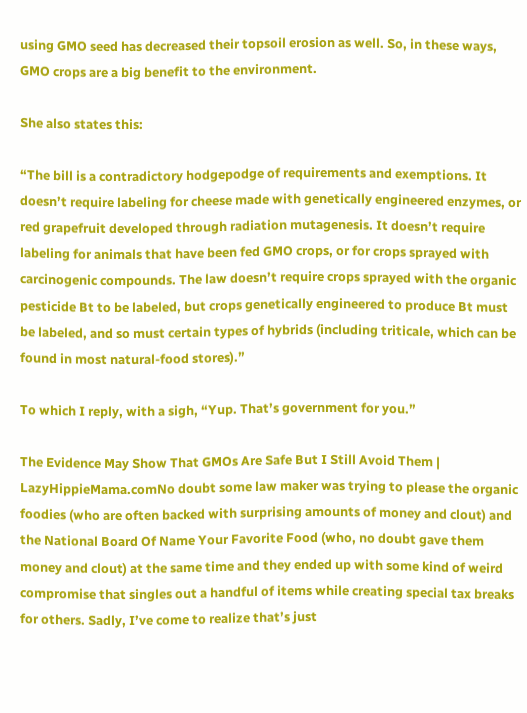using GMO seed has decreased their topsoil erosion as well. So, in these ways, GMO crops are a big benefit to the environment.

She also states this:

“The bill is a contradictory hodgepodge of requirements and exemptions. It doesn’t require labeling for cheese made with genetically engineered enzymes, or red grapefruit developed through radiation mutagenesis. It doesn’t require labeling for animals that have been fed GMO crops, or for crops sprayed with carcinogenic compounds. The law doesn’t require crops sprayed with the organic pesticide Bt to be labeled, but crops genetically engineered to produce Bt must be labeled, and so must certain types of hybrids (including triticale, which can be found in most natural-food stores).”

To which I reply, with a sigh, “Yup. That’s government for you.”

The Evidence May Show That GMOs Are Safe But I Still Avoid Them | LazyHippieMama.comNo doubt some law maker was trying to please the organic foodies (who are often backed with surprising amounts of money and clout) and the National Board Of Name Your Favorite Food (who, no doubt gave them money and clout) at the same time and they ended up with some kind of weird compromise that singles out a handful of items while creating special tax breaks for others. Sadly, I’ve come to realize that’s just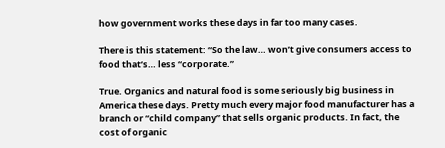how government works these days in far too many cases.

There is this statement: “So the law… won’t give consumers access to food that’s… less “corporate.”

True. Organics and natural food is some seriously big business in America these days. Pretty much every major food manufacturer has a branch or “child company” that sells organic products. In fact, the cost of organic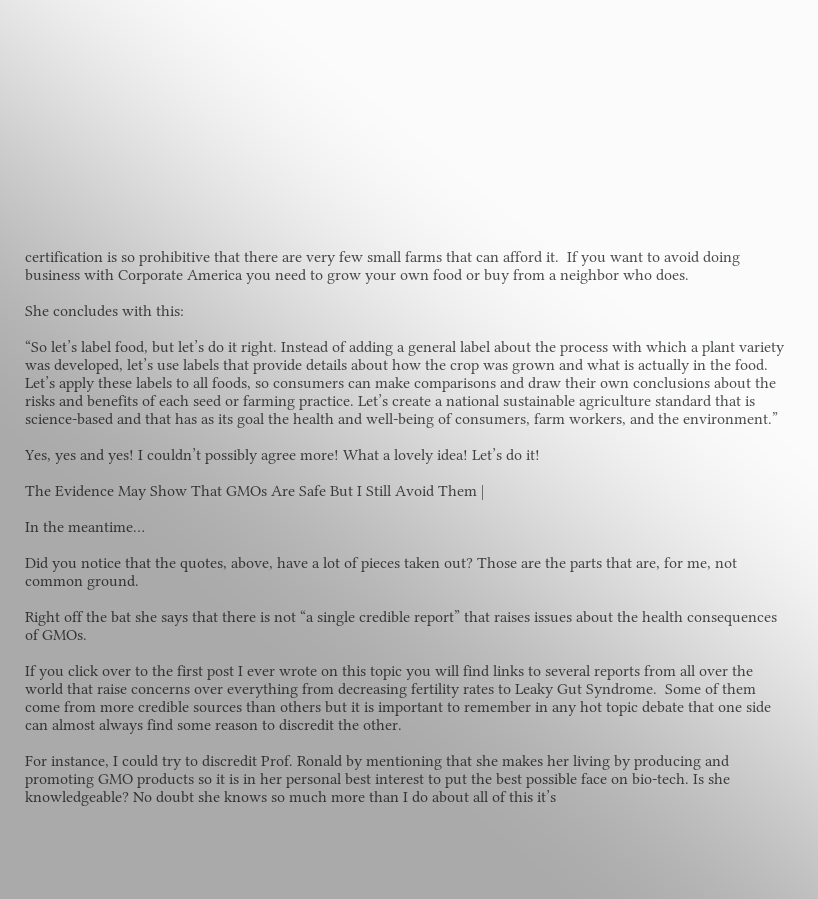certification is so prohibitive that there are very few small farms that can afford it.  If you want to avoid doing business with Corporate America you need to grow your own food or buy from a neighbor who does.

She concludes with this:

“So let’s label food, but let’s do it right. Instead of adding a general label about the process with which a plant variety was developed, let’s use labels that provide details about how the crop was grown and what is actually in the food. Let’s apply these labels to all foods, so consumers can make comparisons and draw their own conclusions about the risks and benefits of each seed or farming practice. Let’s create a national sustainable agriculture standard that is science-based and that has as its goal the health and well-being of consumers, farm workers, and the environment.”

Yes, yes and yes! I couldn’t possibly agree more! What a lovely idea! Let’s do it!

The Evidence May Show That GMOs Are Safe But I Still Avoid Them |

In the meantime…

Did you notice that the quotes, above, have a lot of pieces taken out? Those are the parts that are, for me, not common ground.

Right off the bat she says that there is not “a single credible report” that raises issues about the health consequences of GMOs.

If you click over to the first post I ever wrote on this topic you will find links to several reports from all over the world that raise concerns over everything from decreasing fertility rates to Leaky Gut Syndrome.  Some of them come from more credible sources than others but it is important to remember in any hot topic debate that one side can almost always find some reason to discredit the other.

For instance, I could try to discredit Prof. Ronald by mentioning that she makes her living by producing and promoting GMO products so it is in her personal best interest to put the best possible face on bio-tech. Is she knowledgeable? No doubt she knows so much more than I do about all of this it’s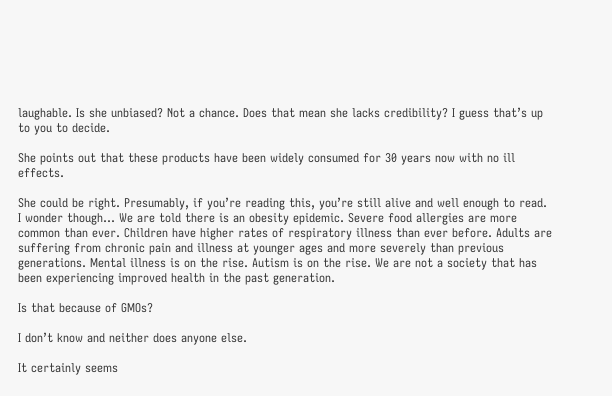laughable. Is she unbiased? Not a chance. Does that mean she lacks credibility? I guess that’s up to you to decide.

She points out that these products have been widely consumed for 30 years now with no ill effects.

She could be right. Presumably, if you’re reading this, you’re still alive and well enough to read. I wonder though… We are told there is an obesity epidemic. Severe food allergies are more common than ever. Children have higher rates of respiratory illness than ever before. Adults are suffering from chronic pain and illness at younger ages and more severely than previous generations. Mental illness is on the rise. Autism is on the rise. We are not a society that has been experiencing improved health in the past generation.

Is that because of GMOs?

I don’t know and neither does anyone else.

It certainly seems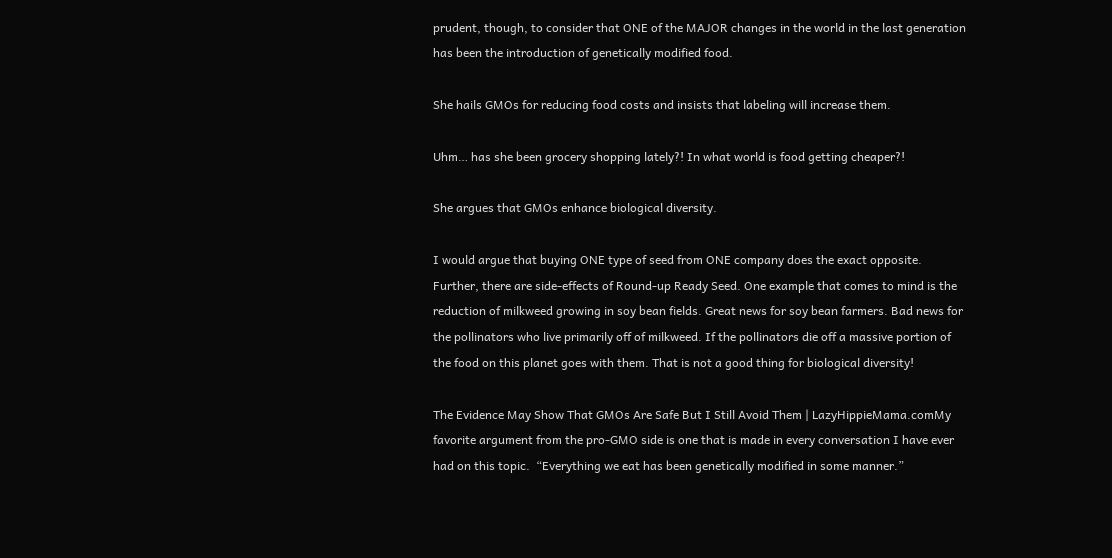prudent, though, to consider that ONE of the MAJOR changes in the world in the last generation has been the introduction of genetically modified food.

She hails GMOs for reducing food costs and insists that labeling will increase them.

Uhm… has she been grocery shopping lately?! In what world is food getting cheaper?!

She argues that GMOs enhance biological diversity.

I would argue that buying ONE type of seed from ONE company does the exact opposite. Further, there are side-effects of Round-up Ready Seed. One example that comes to mind is the reduction of milkweed growing in soy bean fields. Great news for soy bean farmers. Bad news for the pollinators who live primarily off of milkweed. If the pollinators die off a massive portion of the food on this planet goes with them. That is not a good thing for biological diversity!

The Evidence May Show That GMOs Are Safe But I Still Avoid Them | LazyHippieMama.comMy favorite argument from the pro-GMO side is one that is made in every conversation I have ever had on this topic.  “Everything we eat has been genetically modified in some manner.”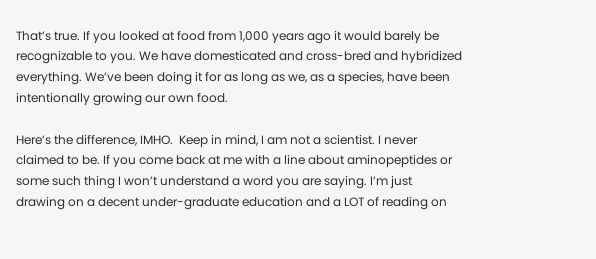That’s true. If you looked at food from 1,000 years ago it would barely be recognizable to you. We have domesticated and cross-bred and hybridized everything. We’ve been doing it for as long as we, as a species, have been intentionally growing our own food.

Here’s the difference, IMHO.  Keep in mind, I am not a scientist. I never claimed to be. If you come back at me with a line about aminopeptides or some such thing I won’t understand a word you are saying. I’m just drawing on a decent under-graduate education and a LOT of reading on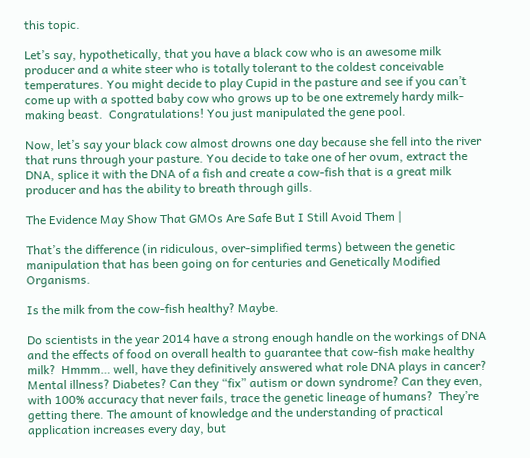this topic.

Let’s say, hypothetically, that you have a black cow who is an awesome milk producer and a white steer who is totally tolerant to the coldest conceivable temperatures. You might decide to play Cupid in the pasture and see if you can’t come up with a spotted baby cow who grows up to be one extremely hardy milk-making beast.  Congratulations! You just manipulated the gene pool.

Now, let’s say your black cow almost drowns one day because she fell into the river that runs through your pasture. You decide to take one of her ovum, extract the DNA, splice it with the DNA of a fish and create a cow-fish that is a great milk producer and has the ability to breath through gills.

The Evidence May Show That GMOs Are Safe But I Still Avoid Them |

That’s the difference (in ridiculous, over-simplified terms) between the genetic manipulation that has been going on for centuries and Genetically Modified Organisms.

Is the milk from the cow-fish healthy? Maybe.

Do scientists in the year 2014 have a strong enough handle on the workings of DNA and the effects of food on overall health to guarantee that cow-fish make healthy milk?  Hmmm… well, have they definitively answered what role DNA plays in cancer? Mental illness? Diabetes? Can they “fix” autism or down syndrome? Can they even, with 100% accuracy that never fails, trace the genetic lineage of humans?  They’re getting there. The amount of knowledge and the understanding of practical application increases every day, but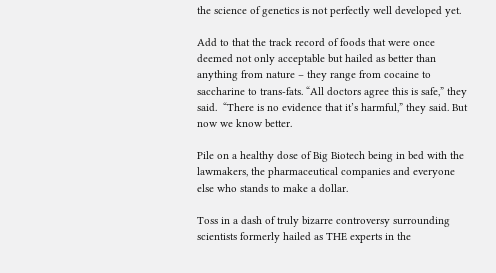the science of genetics is not perfectly well developed yet.

Add to that the track record of foods that were once deemed not only acceptable but hailed as better than anything from nature – they range from cocaine to saccharine to trans-fats. “All doctors agree this is safe,” they said.  “There is no evidence that it’s harmful,” they said. But now we know better.

Pile on a healthy dose of Big Biotech being in bed with the lawmakers, the pharmaceutical companies and everyone else who stands to make a dollar.

Toss in a dash of truly bizarre controversy surrounding scientists formerly hailed as THE experts in the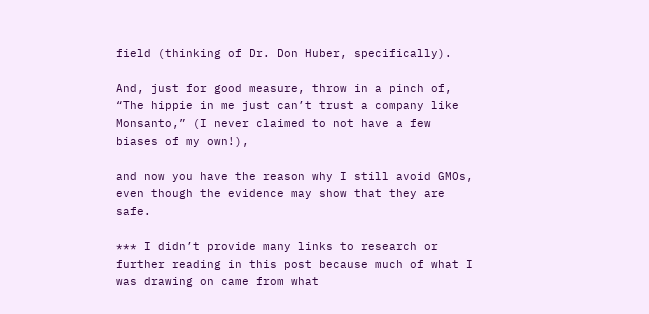field (thinking of Dr. Don Huber, specifically).

And, just for good measure, throw in a pinch of, “The hippie in me just can’t trust a company like Monsanto,” (I never claimed to not have a few biases of my own!),

and now you have the reason why I still avoid GMOs, even though the evidence may show that they are safe.

*** I didn’t provide many links to research or further reading in this post because much of what I was drawing on came from what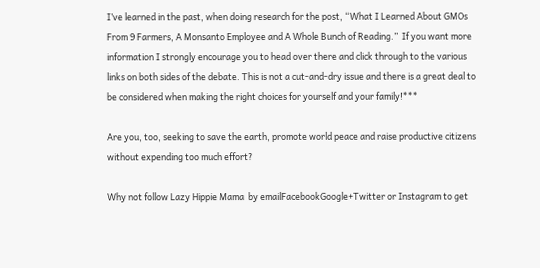I’ve learned in the past, when doing research for the post, “What I Learned About GMOs From 9 Farmers, A Monsanto Employee and A Whole Bunch of Reading.”  If you want more information I strongly encourage you to head over there and click through to the various links on both sides of the debate. This is not a cut-and-dry issue and there is a great deal to be considered when making the right choices for yourself and your family!***

Are you, too, seeking to save the earth, promote world peace and raise productive citizens without expending too much effort?

Why not follow Lazy Hippie Mama  by emailFacebookGoogle+Twitter or Instagram to get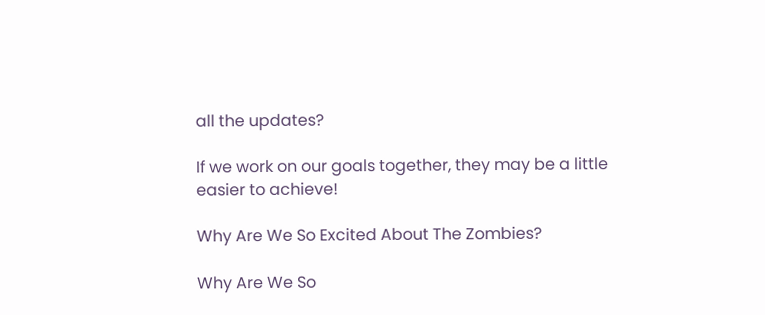all the updates?

If we work on our goals together, they may be a little easier to achieve!

Why Are We So Excited About The Zombies?

Why Are We So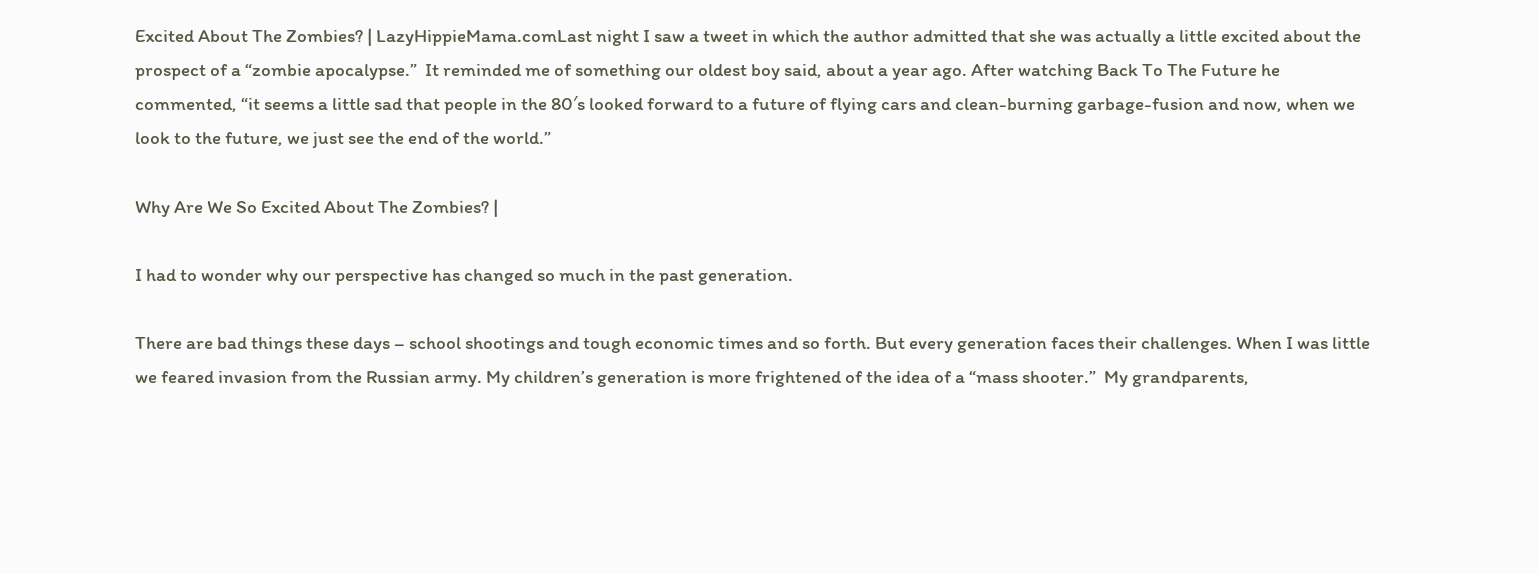Excited About The Zombies? | LazyHippieMama.comLast night I saw a tweet in which the author admitted that she was actually a little excited about the prospect of a “zombie apocalypse.”  It reminded me of something our oldest boy said, about a year ago. After watching Back To The Future he commented, “it seems a little sad that people in the 80′s looked forward to a future of flying cars and clean-burning garbage-fusion and now, when we look to the future, we just see the end of the world.”

Why Are We So Excited About The Zombies? |

I had to wonder why our perspective has changed so much in the past generation.

There are bad things these days – school shootings and tough economic times and so forth. But every generation faces their challenges. When I was little we feared invasion from the Russian army. My children’s generation is more frightened of the idea of a “mass shooter.”  My grandparents,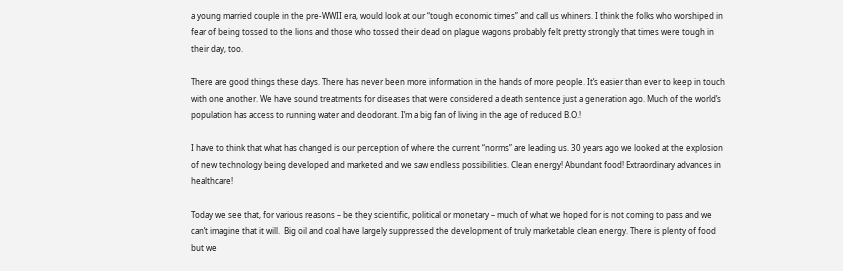a young married couple in the pre-WWII era, would look at our “tough economic times” and call us whiners. I think the folks who worshiped in fear of being tossed to the lions and those who tossed their dead on plague wagons probably felt pretty strongly that times were tough in their day, too.

There are good things these days. There has never been more information in the hands of more people. It’s easier than ever to keep in touch with one another. We have sound treatments for diseases that were considered a death sentence just a generation ago. Much of the world’s population has access to running water and deodorant. I’m a big fan of living in the age of reduced B.O.!

I have to think that what has changed is our perception of where the current “norms” are leading us. 30 years ago we looked at the explosion of new technology being developed and marketed and we saw endless possibilities. Clean energy! Abundant food! Extraordinary advances in healthcare!

Today we see that, for various reasons – be they scientific, political or monetary – much of what we hoped for is not coming to pass and we can’t imagine that it will.  Big oil and coal have largely suppressed the development of truly marketable clean energy. There is plenty of food but we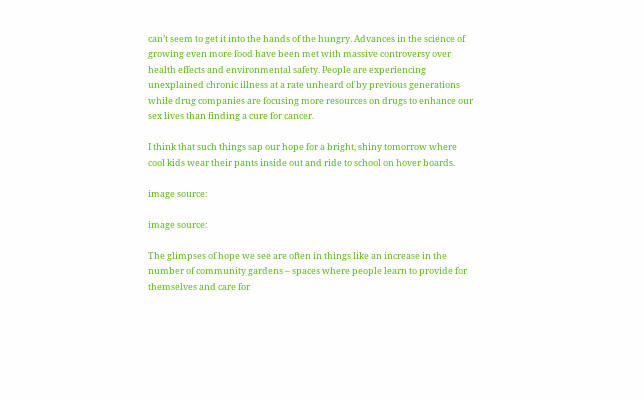can’t seem to get it into the hands of the hungry. Advances in the science of growing even more food have been met with massive controversy over health effects and environmental safety. People are experiencing unexplained chronic illness at a rate unheard of by previous generations while drug companies are focusing more resources on drugs to enhance our sex lives than finding a cure for cancer.

I think that such things sap our hope for a bright, shiny tomorrow where cool kids wear their pants inside out and ride to school on hover boards.

image source:

image source:

The glimpses of hope we see are often in things like an increase in the number of community gardens – spaces where people learn to provide for themselves and care for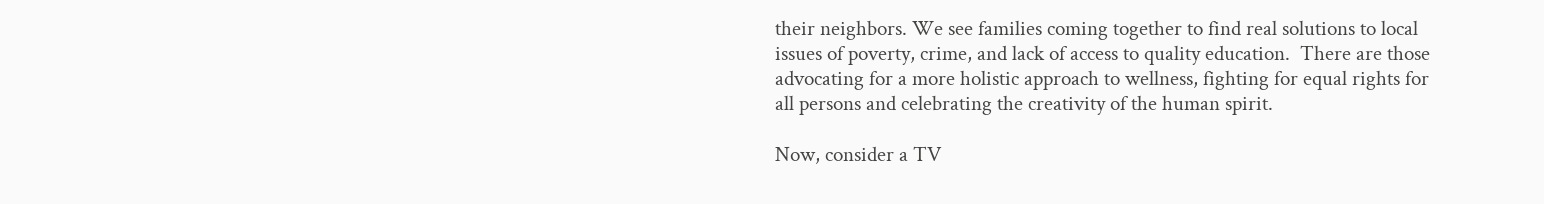their neighbors. We see families coming together to find real solutions to local issues of poverty, crime, and lack of access to quality education.  There are those advocating for a more holistic approach to wellness, fighting for equal rights for all persons and celebrating the creativity of the human spirit.

Now, consider a TV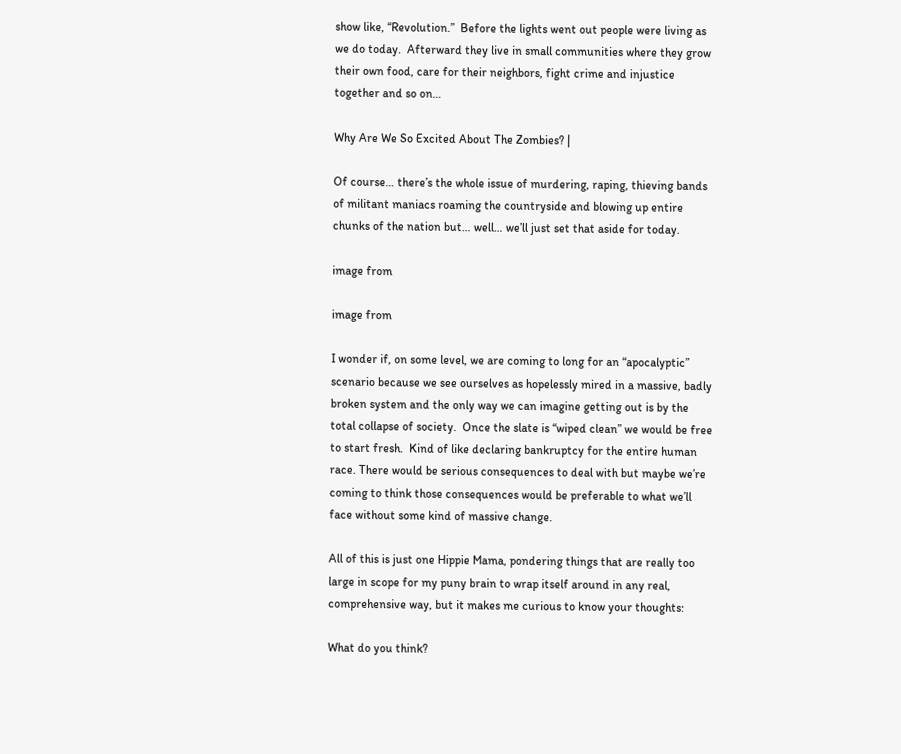show like, “Revolution.”  Before the lights went out people were living as we do today.  Afterward they live in small communities where they grow their own food, care for their neighbors, fight crime and injustice together and so on…

Why Are We So Excited About The Zombies? |

Of course… there’s the whole issue of murdering, raping, thieving bands of militant maniacs roaming the countryside and blowing up entire chunks of the nation but… well… we’ll just set that aside for today.

image from

image from

I wonder if, on some level, we are coming to long for an “apocalyptic” scenario because we see ourselves as hopelessly mired in a massive, badly broken system and the only way we can imagine getting out is by the total collapse of society.  Once the slate is “wiped clean” we would be free to start fresh.  Kind of like declaring bankruptcy for the entire human race. There would be serious consequences to deal with but maybe we’re coming to think those consequences would be preferable to what we’ll face without some kind of massive change.

All of this is just one Hippie Mama, pondering things that are really too large in scope for my puny brain to wrap itself around in any real, comprehensive way, but it makes me curious to know your thoughts:

What do you think?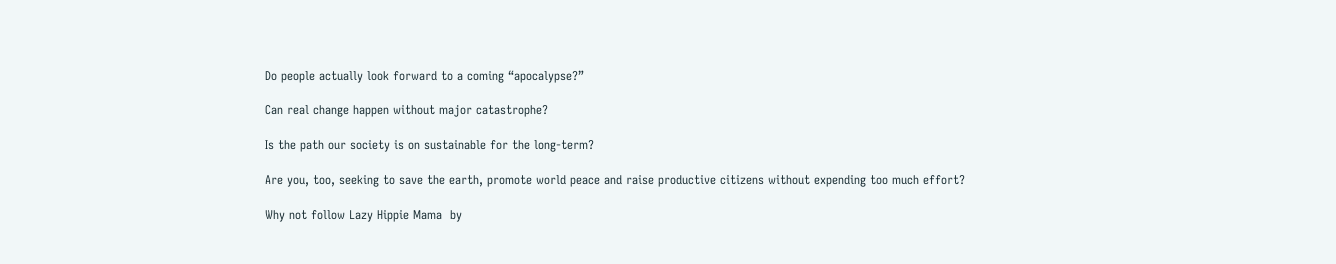Do people actually look forward to a coming “apocalypse?”

Can real change happen without major catastrophe?

Is the path our society is on sustainable for the long-term?

Are you, too, seeking to save the earth, promote world peace and raise productive citizens without expending too much effort?

Why not follow Lazy Hippie Mama  by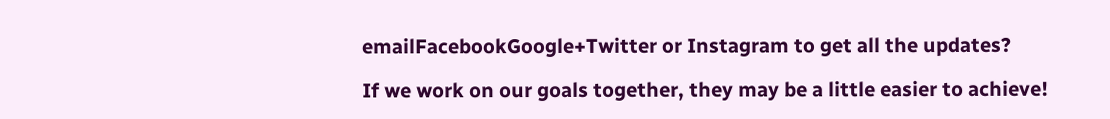emailFacebookGoogle+Twitter or Instagram to get all the updates?

If we work on our goals together, they may be a little easier to achieve!